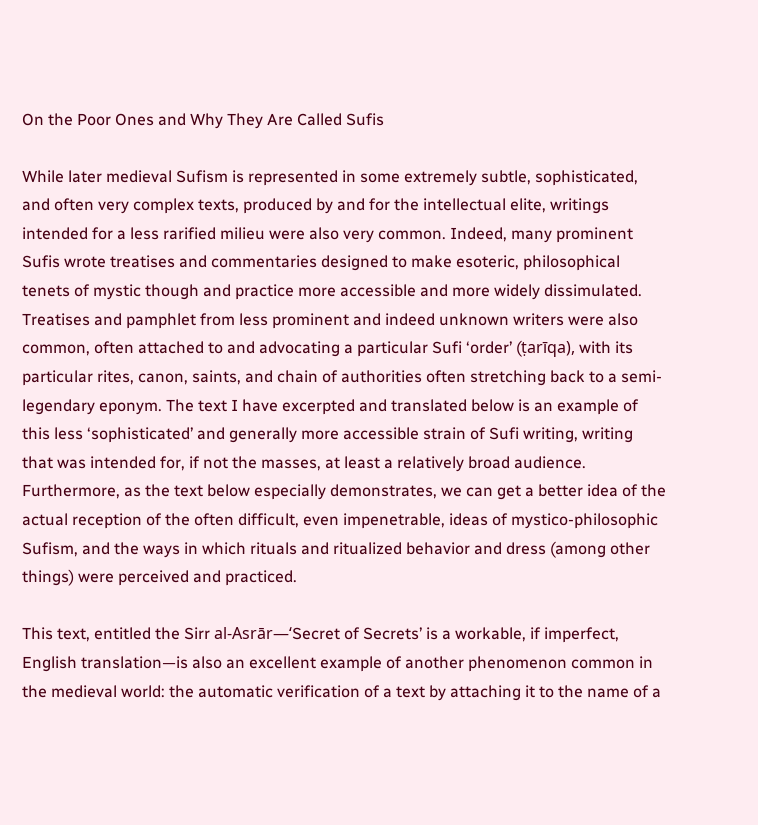On the Poor Ones and Why They Are Called Sufis

While later medieval Sufism is represented in some extremely subtle, sophisticated, and often very complex texts, produced by and for the intellectual elite, writings intended for a less rarified milieu were also very common. Indeed, many prominent Sufis wrote treatises and commentaries designed to make esoteric, philosophical tenets of mystic though and practice more accessible and more widely dissimulated. Treatises and pamphlet from less prominent and indeed unknown writers were also common, often attached to and advocating a particular Sufi ‘order’ (ṭarīqa), with its particular rites, canon, saints, and chain of authorities often stretching back to a semi-legendary eponym. The text I have excerpted and translated below is an example of this less ‘sophisticated’ and generally more accessible strain of Sufi writing, writing that was intended for, if not the masses, at least a relatively broad audience. Furthermore, as the text below especially demonstrates, we can get a better idea of the actual reception of the often difficult, even impenetrable, ideas of mystico-philosophic Sufism, and the ways in which rituals and ritualized behavior and dress (among other things) were perceived and practiced.

This text, entitled the Sirr al-Asrār—‘Secret of Secrets’ is a workable, if imperfect, English translation—is also an excellent example of another phenomenon common in the medieval world: the automatic verification of a text by attaching it to the name of a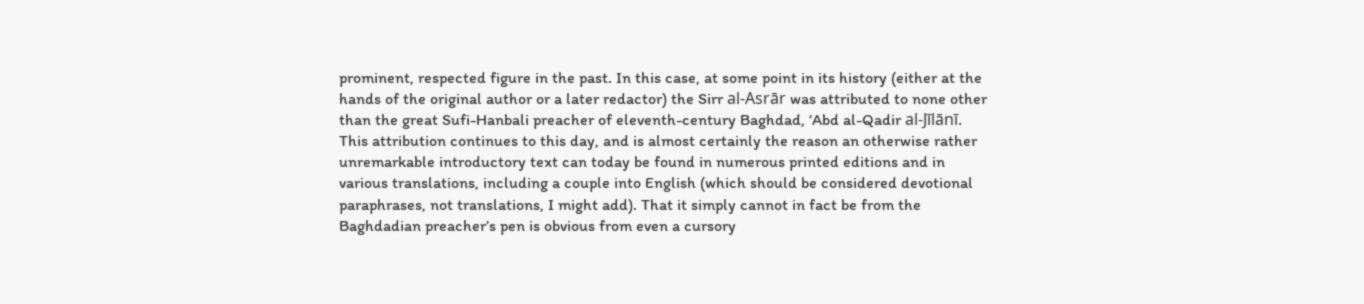prominent, respected figure in the past. In this case, at some point in its history (either at the hands of the original author or a later redactor) the Sirr al-Asrār was attributed to none other than the great Sufi-Hanbali preacher of eleventh-century Baghdad, ‘Abd al-Qadir al-Jīlānī. This attribution continues to this day, and is almost certainly the reason an otherwise rather unremarkable introductory text can today be found in numerous printed editions and in various translations, including a couple into English (which should be considered devotional paraphrases, not translations, I might add). That it simply cannot in fact be from the Baghdadian preacher’s pen is obvious from even a cursory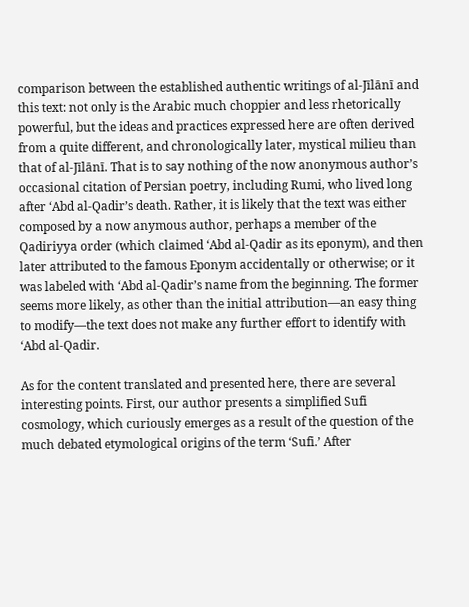comparison between the established authentic writings of al-Jīlānī and this text: not only is the Arabic much choppier and less rhetorically powerful, but the ideas and practices expressed here are often derived from a quite different, and chronologically later, mystical milieu than that of al-Jīlānī. That is to say nothing of the now anonymous author’s occasional citation of Persian poetry, including Rumi, who lived long after ‘Abd al-Qadir’s death. Rather, it is likely that the text was either composed by a now anymous author, perhaps a member of the Qadiriyya order (which claimed ‘Abd al-Qadir as its eponym), and then later attributed to the famous Eponym accidentally or otherwise; or it was labeled with ‘Abd al-Qadir’s name from the beginning. The former seems more likely, as other than the initial attribution—an easy thing to modify—the text does not make any further effort to identify with ‘Abd al-Qadir.

As for the content translated and presented here, there are several interesting points. First, our author presents a simplified Sufi cosmology, which curiously emerges as a result of the question of the much debated etymological origins of the term ‘Sufi.’ After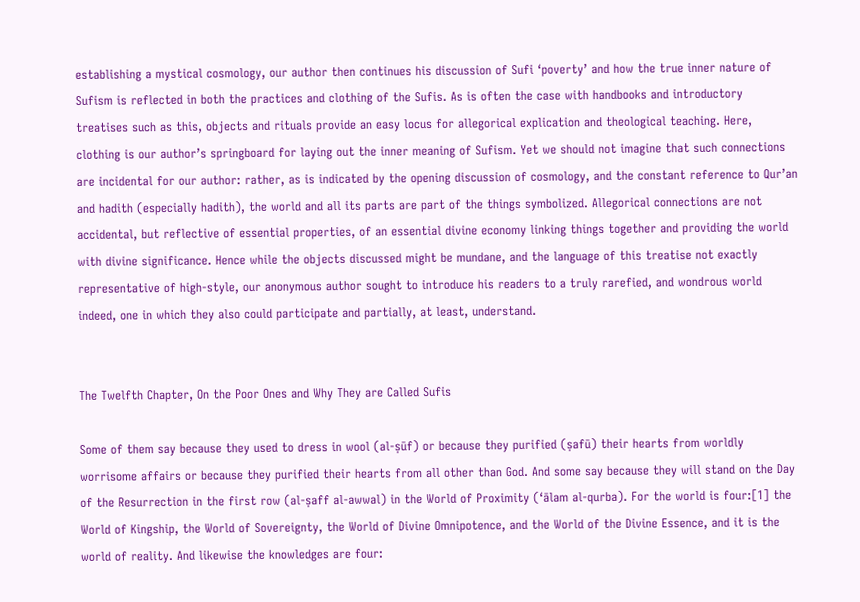establishing a mystical cosmology, our author then continues his discussion of Sufi ‘poverty’ and how the true inner nature of Sufism is reflected in both the practices and clothing of the Sufis. As is often the case with handbooks and introductory treatises such as this, objects and rituals provide an easy locus for allegorical explication and theological teaching. Here, clothing is our author’s springboard for laying out the inner meaning of Sufism. Yet we should not imagine that such connections are incidental for our author: rather, as is indicated by the opening discussion of cosmology, and the constant reference to Qur’an and hadith (especially hadith), the world and all its parts are part of the things symbolized. Allegorical connections are not accidental, but reflective of essential properties, of an essential divine economy linking things together and providing the world with divine significance. Hence while the objects discussed might be mundane, and the language of this treatise not exactly representative of high-style, our anonymous author sought to introduce his readers to a truly rarefied, and wondrous world indeed, one in which they also could participate and partially, at least, understand.


The Twelfth Chapter, On the Poor Ones and Why They are Called Sufis

Some of them say because they used to dress in wool (al-ṣūf) or because they purified (ṣafū) their hearts from worldly worrisome affairs or because they purified their hearts from all other than God. And some say because they will stand on the Day of the Resurrection in the first row (al-ṣaff al-awwal) in the World of Proximity (‘ālam al-qurba). For the world is four:[1] the World of Kingship, the World of Sovereignty, the World of Divine Omnipotence, and the World of the Divine Essence, and it is the world of reality. And likewise the knowledges are four: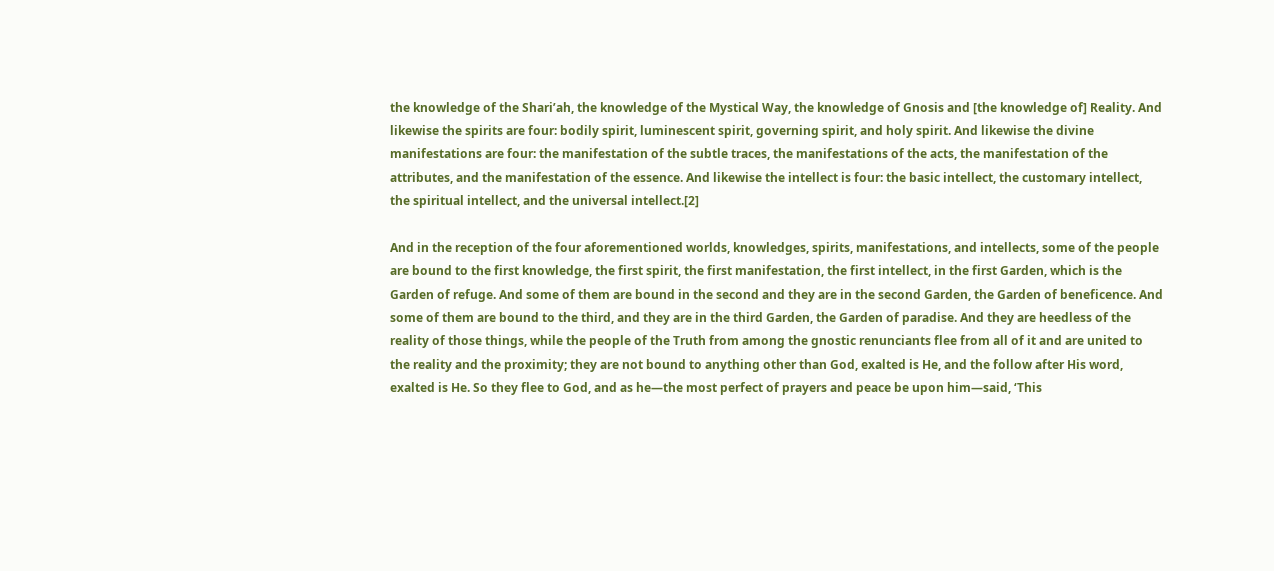the knowledge of the Shari’ah, the knowledge of the Mystical Way, the knowledge of Gnosis and [the knowledge of] Reality. And likewise the spirits are four: bodily spirit, luminescent spirit, governing spirit, and holy spirit. And likewise the divine manifestations are four: the manifestation of the subtle traces, the manifestations of the acts, the manifestation of the attributes, and the manifestation of the essence. And likewise the intellect is four: the basic intellect, the customary intellect, the spiritual intellect, and the universal intellect.[2]

And in the reception of the four aforementioned worlds, knowledges, spirits, manifestations, and intellects, some of the people are bound to the first knowledge, the first spirit, the first manifestation, the first intellect, in the first Garden, which is the Garden of refuge. And some of them are bound in the second and they are in the second Garden, the Garden of beneficence. And some of them are bound to the third, and they are in the third Garden, the Garden of paradise. And they are heedless of the reality of those things, while the people of the Truth from among the gnostic renunciants flee from all of it and are united to the reality and the proximity; they are not bound to anything other than God, exalted is He, and the follow after His word, exalted is He. So they flee to God, and as he—the most perfect of prayers and peace be upon him—said, ‘This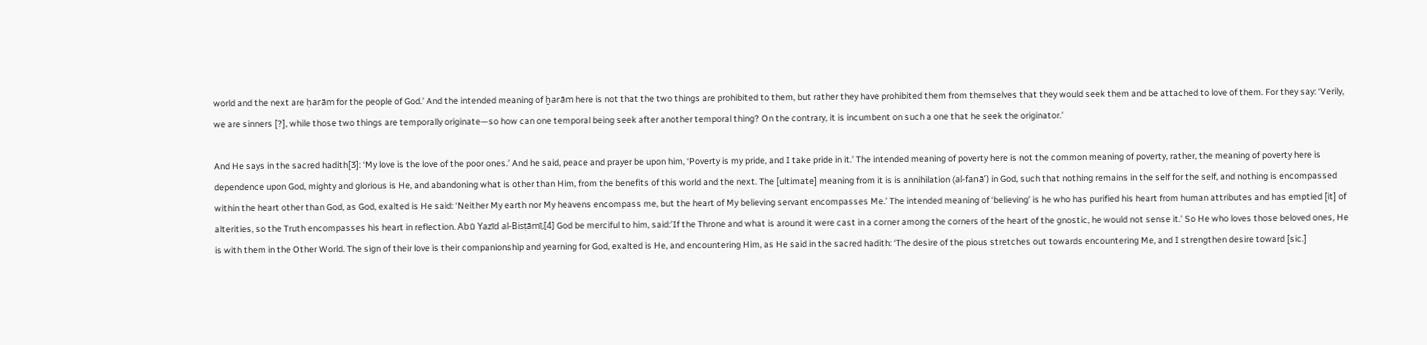world and the next are ḥarām for the people of God.’ And the intended meaning of ẖarām here is not that the two things are prohibited to them, but rather they have prohibited them from themselves that they would seek them and be attached to love of them. For they say: ‘Verily, we are sinners [?], while those two things are temporally originate—so how can one temporal being seek after another temporal thing? On the contrary, it is incumbent on such a one that he seek the originator.’

And He says in the sacred hadith[3]: ‘My love is the love of the poor ones.’ And he said, peace and prayer be upon him, ‘Poverty is my pride, and I take pride in it.’ The intended meaning of poverty here is not the common meaning of poverty, rather, the meaning of poverty here is dependence upon God, mighty and glorious is He, and abandoning what is other than Him, from the benefits of this world and the next. The [ultimate] meaning from it is is annihilation (al-fanā’) in God, such that nothing remains in the self for the self, and nothing is encompassed within the heart other than God, as God, exalted is He said: ‘Neither My earth nor My heavens encompass me, but the heart of My believing servant encompasses Me.’ The intended meaning of ‘believing’ is he who has purified his heart from human attributes and has emptied [it] of alterities, so the Truth encompasses his heart in reflection. Abū Yazīd al-Bisṭāmī,[4] God be merciful to him, said:’If the Throne and what is around it were cast in a corner among the corners of the heart of the gnostic, he would not sense it.’ So He who loves those beloved ones, He is with them in the Other World. The sign of their love is their companionship and yearning for God, exalted is He, and encountering Him, as He said in the sacred hadith: ‘The desire of the pious stretches out towards encountering Me, and I strengthen desire toward [sic.]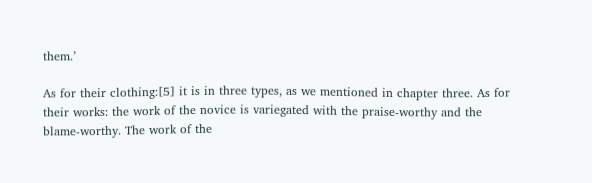them.’

As for their clothing:[5] it is in three types, as we mentioned in chapter three. As for their works: the work of the novice is variegated with the praise-worthy and the blame-worthy. The work of the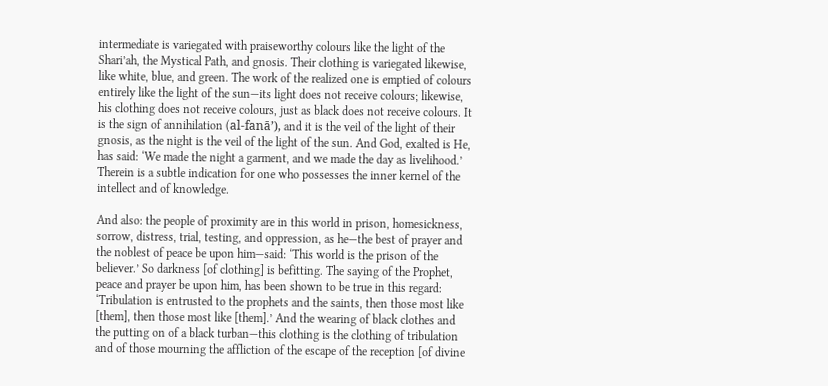intermediate is variegated with praiseworthy colours like the light of the Shari’ah, the Mystical Path, and gnosis. Their clothing is variegated likewise, like white, blue, and green. The work of the realized one is emptied of colours entirely like the light of the sun—its light does not receive colours; likewise, his clothing does not receive colours, just as black does not receive colours. It is the sign of annihilation (al-fanā’), and it is the veil of the light of their gnosis, as the night is the veil of the light of the sun. And God, exalted is He, has said: ‘We made the night a garment, and we made the day as livelihood.’ Therein is a subtle indication for one who possesses the inner kernel of the intellect and of knowledge.

And also: the people of proximity are in this world in prison, homesickness, sorrow, distress, trial, testing, and oppression, as he—the best of prayer and the noblest of peace be upon him—said: ‘This world is the prison of the believer.’ So darkness [of clothing] is befitting. The saying of the Prophet, peace and prayer be upon him, has been shown to be true in this regard: ‘Tribulation is entrusted to the prophets and the saints, then those most like [them], then those most like [them].’ And the wearing of black clothes and the putting on of a black turban—this clothing is the clothing of tribulation and of those mourning the affliction of the escape of the reception [of divine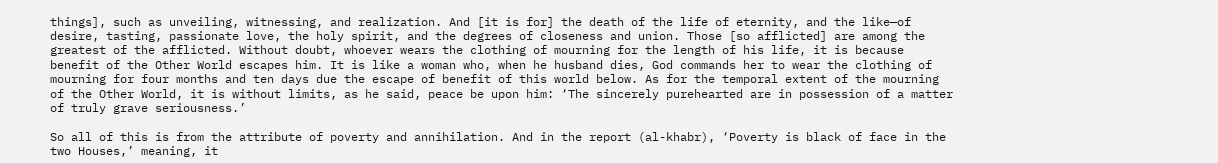things], such as unveiling, witnessing, and realization. And [it is for] the death of the life of eternity, and the like—of desire, tasting, passionate love, the holy spirit, and the degrees of closeness and union. Those [so afflicted] are among the greatest of the afflicted. Without doubt, whoever wears the clothing of mourning for the length of his life, it is because benefit of the Other World escapes him. It is like a woman who, when he husband dies, God commands her to wear the clothing of mourning for four months and ten days due the escape of benefit of this world below. As for the temporal extent of the mourning of the Other World, it is without limits, as he said, peace be upon him: ‘The sincerely purehearted are in possession of a matter of truly grave seriousness.’

So all of this is from the attribute of poverty and annihilation. And in the report (al-khabr), ‘Poverty is black of face in the two Houses,’ meaning, it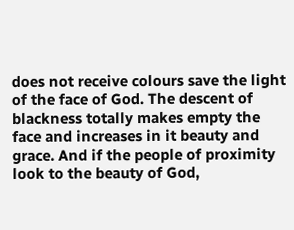does not receive colours save the light of the face of God. The descent of blackness totally makes empty the face and increases in it beauty and grace. And if the people of proximity look to the beauty of God,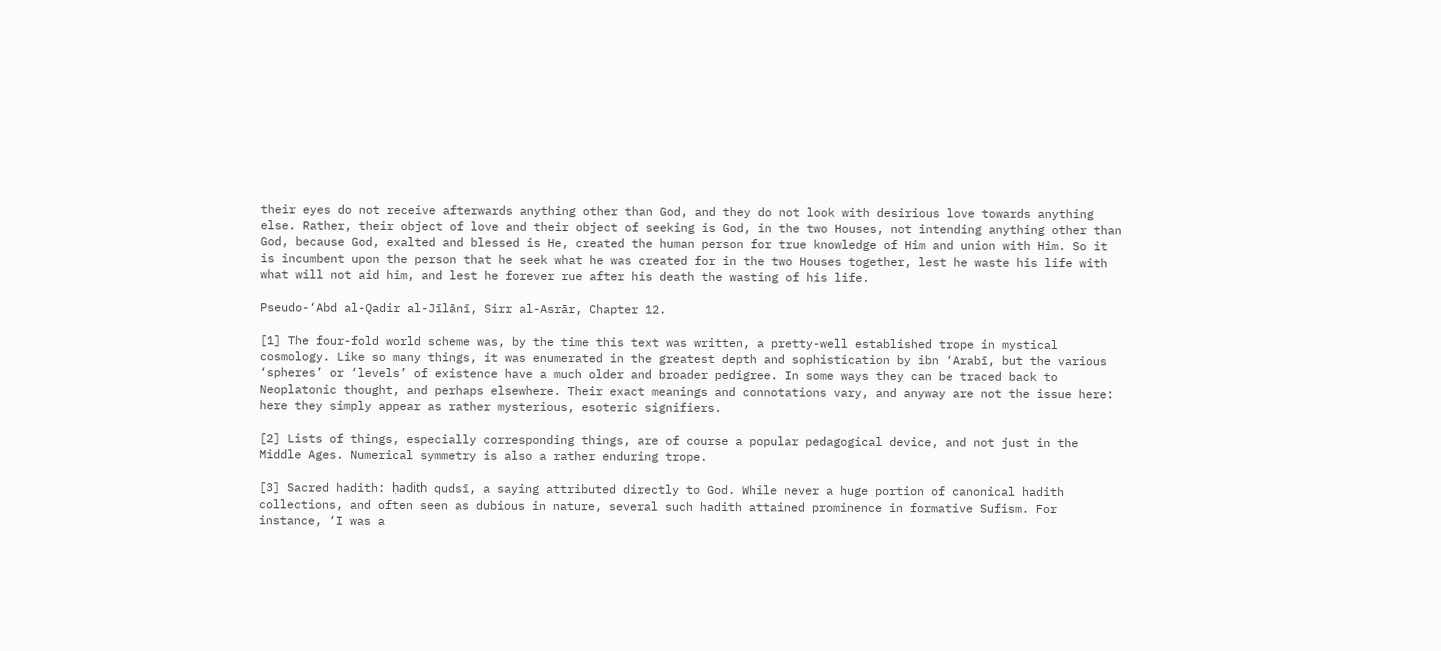their eyes do not receive afterwards anything other than God, and they do not look with desirious love towards anything else. Rather, their object of love and their object of seeking is God, in the two Houses, not intending anything other than God, because God, exalted and blessed is He, created the human person for true knowledge of Him and union with Him. So it is incumbent upon the person that he seek what he was created for in the two Houses together, lest he waste his life with what will not aid him, and lest he forever rue after his death the wasting of his life.

Pseudo-‘Abd al-Qadir al-Jīlānī, Sirr al-Asrār, Chapter 12.

[1] The four-fold world scheme was, by the time this text was written, a pretty-well established trope in mystical cosmology. Like so many things, it was enumerated in the greatest depth and sophistication by ibn ‘Arabī, but the various ‘spheres’ or ‘levels’ of existence have a much older and broader pedigree. In some ways they can be traced back to Neoplatonic thought, and perhaps elsewhere. Their exact meanings and connotations vary, and anyway are not the issue here: here they simply appear as rather mysterious, esoteric signifiers.

[2] Lists of things, especially corresponding things, are of course a popular pedagogical device, and not just in the Middle Ages. Numerical symmetry is also a rather enduring trope.

[3] Sacred hadith: ḥadith qudsī, a saying attributed directly to God. While never a huge portion of canonical hadith collections, and often seen as dubious in nature, several such hadith attained prominence in formative Sufism. For instance, ‘I was a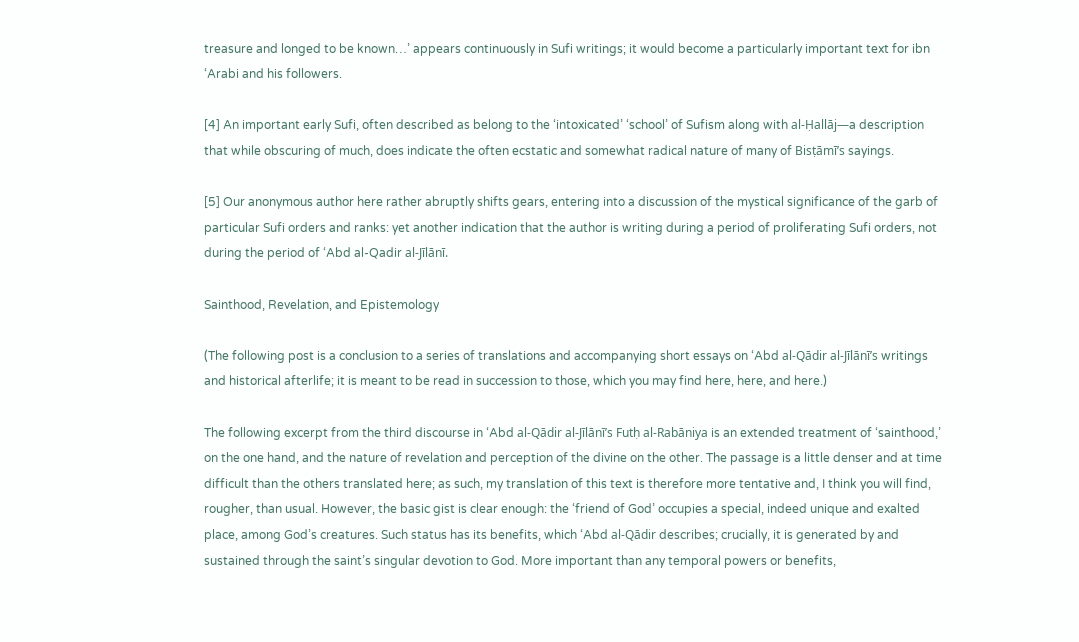treasure and longed to be known…’ appears continuously in Sufi writings; it would become a particularly important text for ibn ‘Arabi and his followers.

[4] An important early Sufi, often described as belong to the ‘intoxicated’ ‘school’ of Sufism along with al-Ḥallāj—a description that while obscuring of much, does indicate the often ecstatic and somewhat radical nature of many of Bisṭāmī’s sayings.

[5] Our anonymous author here rather abruptly shifts gears, entering into a discussion of the mystical significance of the garb of particular Sufi orders and ranks: yet another indication that the author is writing during a period of proliferating Sufi orders, not during the period of ‘Abd al-Qadir al-Jīlānī.

Sainthood, Revelation, and Epistemology

(The following post is a conclusion to a series of translations and accompanying short essays on ‘Abd al-Qādir al-Jīlānī’s writings and historical afterlife; it is meant to be read in succession to those, which you may find here, here, and here.)

The following excerpt from the third discourse in ‘Abd al-Qādir al-Jīlānī’s Futḥ al-Rabāniya is an extended treatment of ‘sainthood,’ on the one hand, and the nature of revelation and perception of the divine on the other. The passage is a little denser and at time difficult than the others translated here; as such, my translation of this text is therefore more tentative and, I think you will find, rougher, than usual. However, the basic gist is clear enough: the ‘friend of God’ occupies a special, indeed unique and exalted place, among God’s creatures. Such status has its benefits, which ‘Abd al-Qādir describes; crucially, it is generated by and sustained through the saint’s singular devotion to God. More important than any temporal powers or benefits,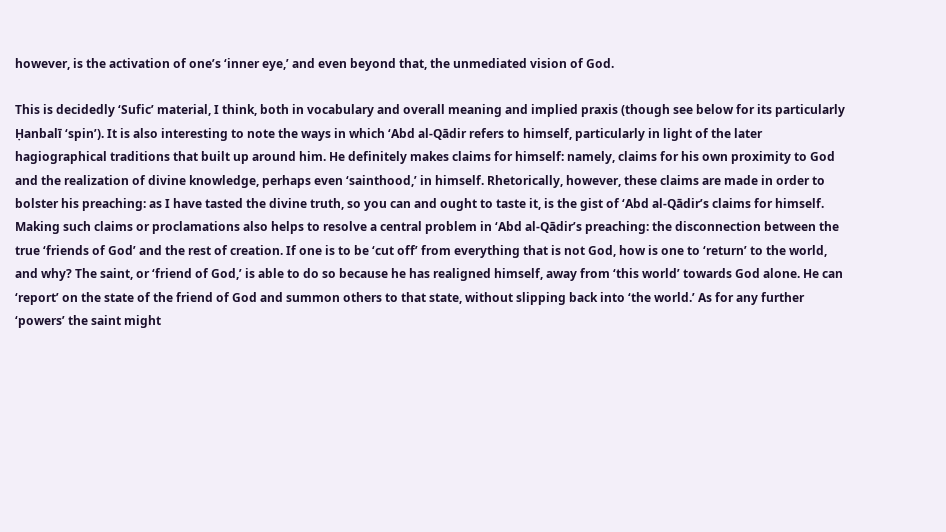however, is the activation of one’s ‘inner eye,’ and even beyond that, the unmediated vision of God.

This is decidedly ‘Sufic’ material, I think, both in vocabulary and overall meaning and implied praxis (though see below for its particularly Ḥanbalī ‘spin’). It is also interesting to note the ways in which ‘Abd al-Qādir refers to himself, particularly in light of the later hagiographical traditions that built up around him. He definitely makes claims for himself: namely, claims for his own proximity to God and the realization of divine knowledge, perhaps even ‘sainthood,’ in himself. Rhetorically, however, these claims are made in order to bolster his preaching: as I have tasted the divine truth, so you can and ought to taste it, is the gist of ‘Abd al-Qādir’s claims for himself. Making such claims or proclamations also helps to resolve a central problem in ‘Abd al-Qādir’s preaching: the disconnection between the true ‘friends of God’ and the rest of creation. If one is to be ‘cut off’ from everything that is not God, how is one to ‘return’ to the world, and why? The saint, or ‘friend of God,’ is able to do so because he has realigned himself, away from ‘this world’ towards God alone. He can ‘report’ on the state of the friend of God and summon others to that state, without slipping back into ‘the world.’ As for any further ‘powers’ the saint might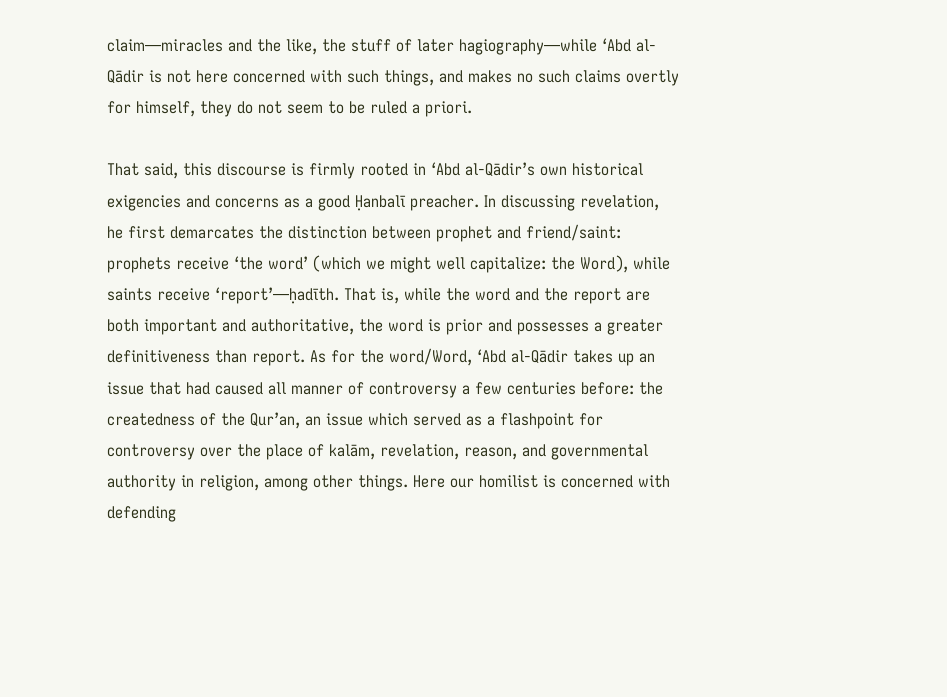claim—miracles and the like, the stuff of later hagiography—while ‘Abd al-Qādir is not here concerned with such things, and makes no such claims overtly for himself, they do not seem to be ruled a priori.

That said, this discourse is firmly rooted in ‘Abd al-Qādir’s own historical exigencies and concerns as a good Ḥanbalī preacher. In discussing revelation, he first demarcates the distinction between prophet and friend/saint: prophets receive ‘the word’ (which we might well capitalize: the Word), while saints receive ‘report’—ḥadīth. That is, while the word and the report are both important and authoritative, the word is prior and possesses a greater definitiveness than report. As for the word/Word, ‘Abd al-Qādir takes up an issue that had caused all manner of controversy a few centuries before: the createdness of the Qur’an, an issue which served as a flashpoint for controversy over the place of kalām, revelation, reason, and governmental authority in religion, among other things. Here our homilist is concerned with defending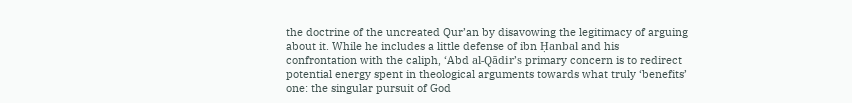the doctrine of the uncreated Qur’an by disavowing the legitimacy of arguing about it. While he includes a little defense of ibn Ḥanbal and his confrontation with the caliph, ‘Abd al-Qādir’s primary concern is to redirect potential energy spent in theological arguments towards what truly ‘benefits’ one: the singular pursuit of God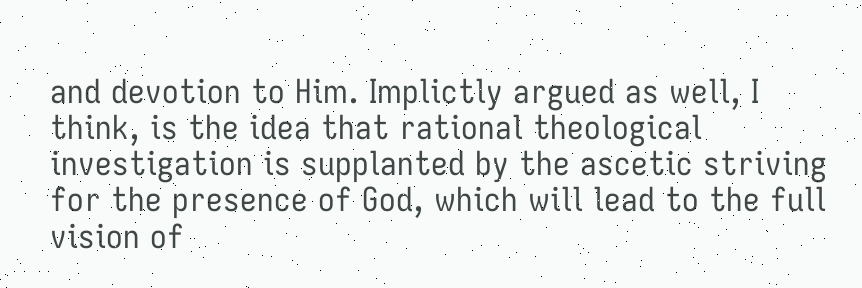and devotion to Him. Implictly argued as well, I think, is the idea that rational theological investigation is supplanted by the ascetic striving for the presence of God, which will lead to the full vision of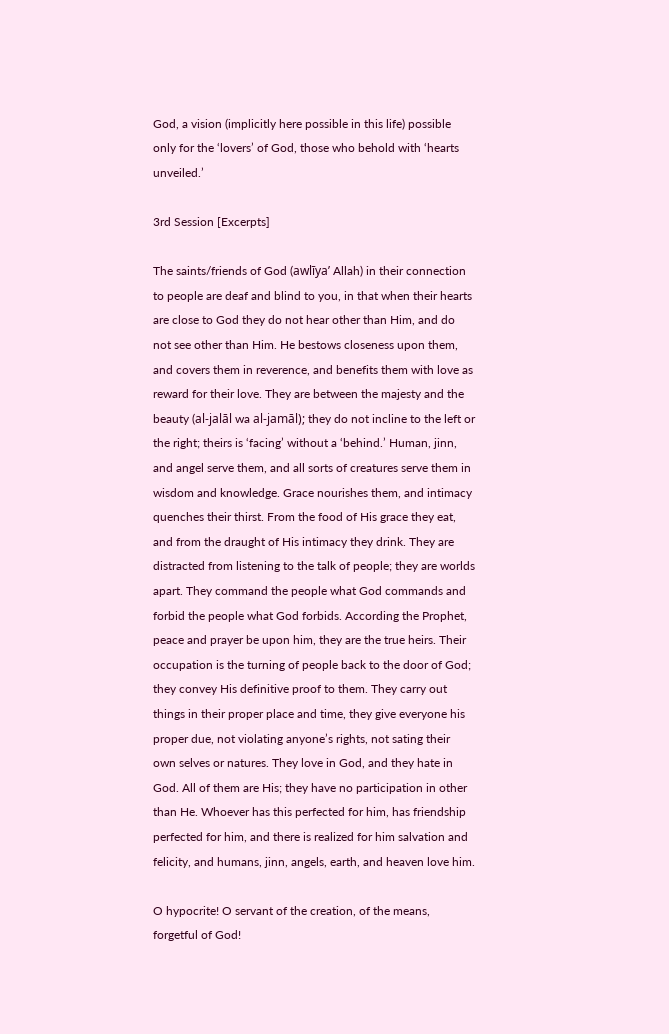God, a vision (implicitly here possible in this life) possible only for the ‘lovers’ of God, those who behold with ‘hearts unveiled.’

3rd Session [Excerpts]

The saints/friends of God (awlīya’ Allah) in their connection to people are deaf and blind to you, in that when their hearts are close to God they do not hear other than Him, and do not see other than Him. He bestows closeness upon them, and covers them in reverence, and benefits them with love as reward for their love. They are between the majesty and the beauty (al-jalāl wa al-jamāl); they do not incline to the left or the right; theirs is ‘facing’ without a ‘behind.’ Human, jinn, and angel serve them, and all sorts of creatures serve them in wisdom and knowledge. Grace nourishes them, and intimacy quenches their thirst. From the food of His grace they eat, and from the draught of His intimacy they drink. They are distracted from listening to the talk of people; they are worlds apart. They command the people what God commands and forbid the people what God forbids. According the Prophet, peace and prayer be upon him, they are the true heirs. Their occupation is the turning of people back to the door of God; they convey His definitive proof to them. They carry out things in their proper place and time, they give everyone his proper due, not violating anyone’s rights, not sating their own selves or natures. They love in God, and they hate in God. All of them are His; they have no participation in other than He. Whoever has this perfected for him, has friendship perfected for him, and there is realized for him salvation and felicity, and humans, jinn, angels, earth, and heaven love him.

O hypocrite! O servant of the creation, of the means, forgetful of God!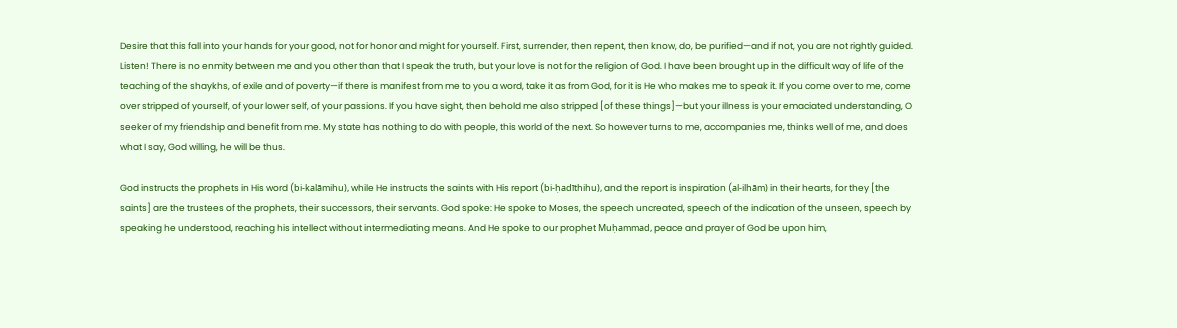Desire that this fall into your hands for your good, not for honor and might for yourself. First, surrender, then repent, then know, do, be purified—and if not, you are not rightly guided. Listen! There is no enmity between me and you other than that I speak the truth, but your love is not for the religion of God. I have been brought up in the difficult way of life of the teaching of the shaykhs, of exile and of poverty—if there is manifest from me to you a word, take it as from God, for it is He who makes me to speak it. If you come over to me, come over stripped of yourself, of your lower self, of your passions. If you have sight, then behold me also stripped [of these things]—but your illness is your emaciated understanding, O seeker of my friendship and benefit from me. My state has nothing to do with people, this world of the next. So however turns to me, accompanies me, thinks well of me, and does what I say, God willing, he will be thus.

God instructs the prophets in His word (bi-kalāmihu), while He instructs the saints with His report (bi-ḥadīthihu), and the report is inspiration (al-ilhām) in their hearts, for they [the saints] are the trustees of the prophets, their successors, their servants. God spoke: He spoke to Moses, the speech uncreated, speech of the indication of the unseen, speech by speaking he understood, reaching his intellect without intermediating means. And He spoke to our prophet Muḥammad, peace and prayer of God be upon him,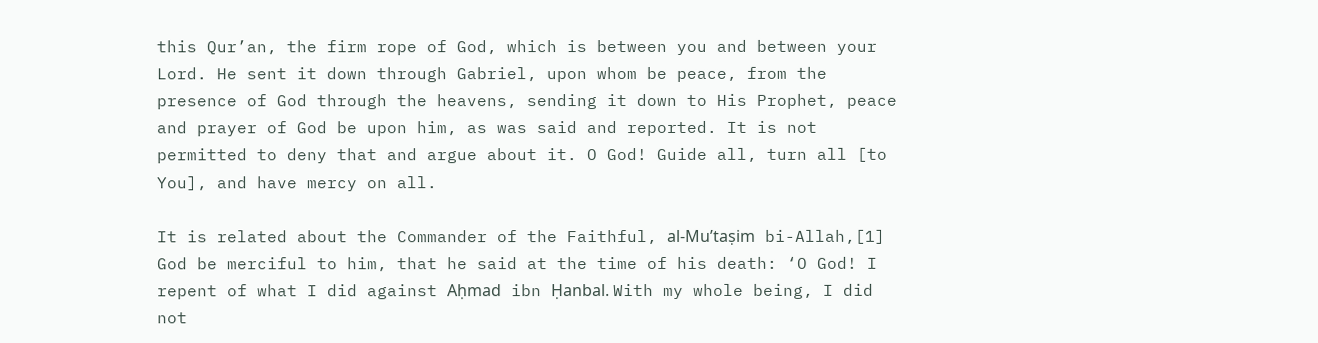this Qur’an, the firm rope of God, which is between you and between your Lord. He sent it down through Gabriel, upon whom be peace, from the presence of God through the heavens, sending it down to His Prophet, peace and prayer of God be upon him, as was said and reported. It is not permitted to deny that and argue about it. O God! Guide all, turn all [to You], and have mercy on all.

It is related about the Commander of the Faithful, al-Mu’taṣim bi-Allah,[1] God be merciful to him, that he said at the time of his death: ‘O God! I repent of what I did against Aḥmad ibn Ḥanbal. With my whole being, I did not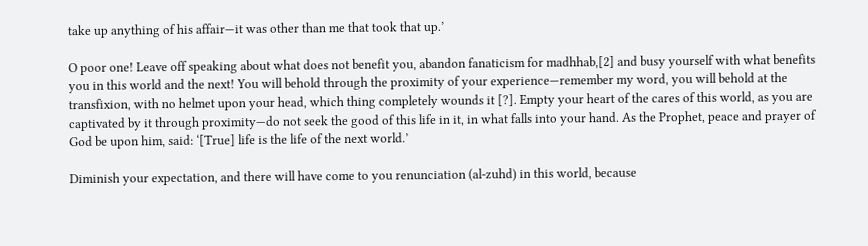take up anything of his affair—it was other than me that took that up.’

O poor one! Leave off speaking about what does not benefit you, abandon fanaticism for madhhab,[2] and busy yourself with what benefits you in this world and the next! You will behold through the proximity of your experience—remember my word, you will behold at the transfixion, with no helmet upon your head, which thing completely wounds it [?]. Empty your heart of the cares of this world, as you are captivated by it through proximity—do not seek the good of this life in it, in what falls into your hand. As the Prophet, peace and prayer of God be upon him, said: ‘[True] life is the life of the next world.’

Diminish your expectation, and there will have come to you renunciation (al-zuhd) in this world, because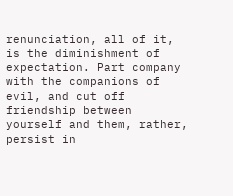renunciation, all of it, is the diminishment of expectation. Part company with the companions of evil, and cut off friendship between yourself and them, rather, persist in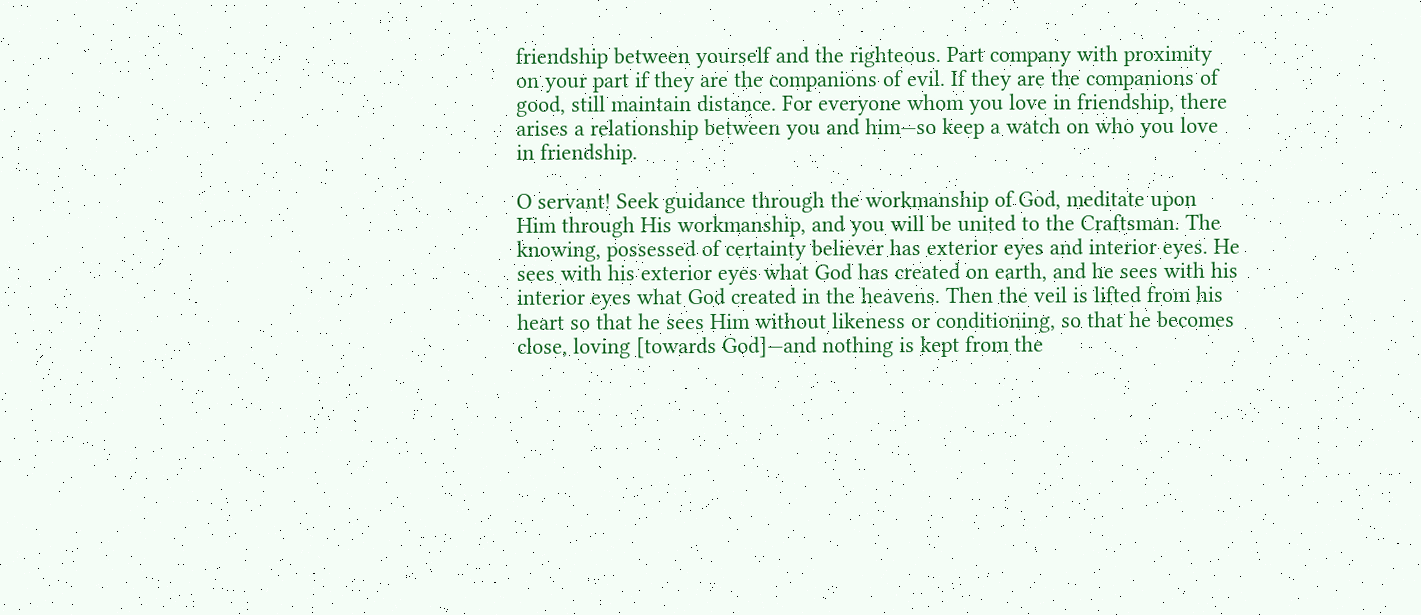friendship between yourself and the righteous. Part company with proximity on your part if they are the companions of evil. If they are the companions of good, still maintain distance. For everyone whom you love in friendship, there arises a relationship between you and him—so keep a watch on who you love in friendship.

O servant! Seek guidance through the workmanship of God, meditate upon Him through His workmanship, and you will be united to the Craftsman. The knowing, possessed of certainty believer has exterior eyes and interior eyes. He sees with his exterior eyes what God has created on earth, and he sees with his interior eyes what God created in the heavens. Then the veil is lifted from his heart so that he sees Him without likeness or conditioning, so that he becomes close, loving [towards God]—and nothing is kept from the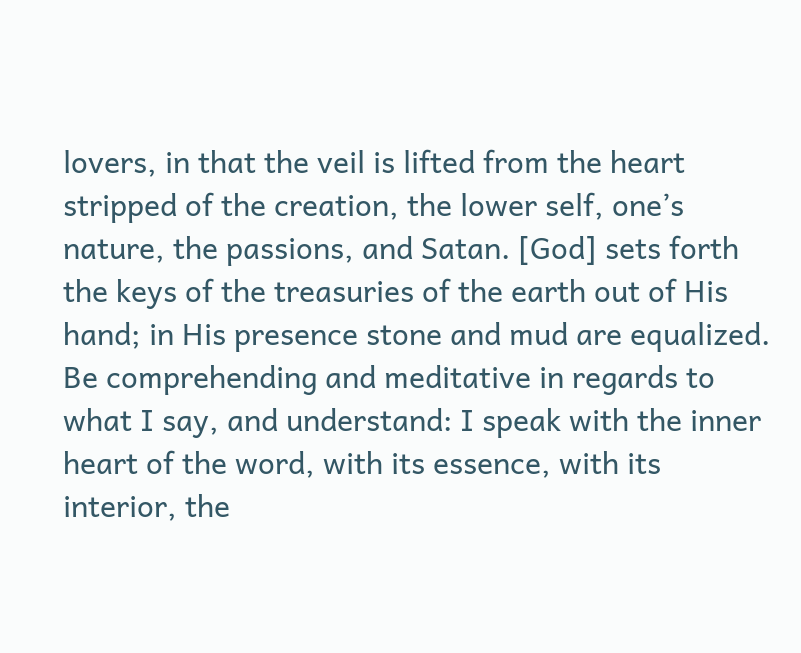lovers, in that the veil is lifted from the heart stripped of the creation, the lower self, one’s nature, the passions, and Satan. [God] sets forth the keys of the treasuries of the earth out of His hand; in His presence stone and mud are equalized. Be comprehending and meditative in regards to what I say, and understand: I speak with the inner heart of the word, with its essence, with its interior, the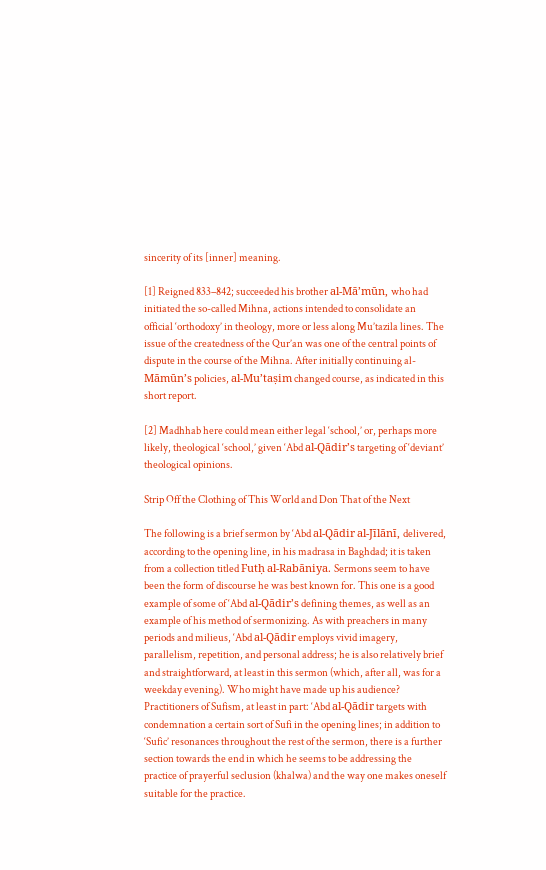sincerity of its [inner] meaning.

[1] Reigned 833–842; succeeded his brother al-Mā’mūn, who had initiated the so-called Mihna, actions intended to consolidate an official ‘orthodoxy’ in theology, more or less along Mu’tazila lines. The issue of the createdness of the Qur’an was one of the central points of dispute in the course of the Mihna. After initially continuing al-Māmūn’s policies, al-Mu’taṣim changed course, as indicated in this short report.

[2] Madhhab here could mean either legal ‘school,’ or, perhaps more likely, theological ‘school,’ given ‘Abd al-Qādir’s targeting of ‘deviant’ theological opinions.

Strip Off the Clothing of This World and Don That of the Next

The following is a brief sermon by ‘Abd al-Qādir al-Jīlānī, delivered, according to the opening line, in his madrasa in Baghdad; it is taken from a collection titled Futḥ al-Rabāniya. Sermons seem to have been the form of discourse he was best known for. This one is a good example of some of ‘Abd al-Qādir’s defining themes, as well as an example of his method of sermonizing. As with preachers in many periods and milieus, ‘Abd al-Qādir employs vivid imagery, parallelism, repetition, and personal address; he is also relatively brief and straightforward, at least in this sermon (which, after all, was for a weekday evening). Who might have made up his audience? Practitioners of Sufism, at least in part: ‘Abd al-Qādir targets with condemnation a certain sort of Sufi in the opening lines; in addition to ‘Sufic’ resonances throughout the rest of the sermon, there is a further section towards the end in which he seems to be addressing the practice of prayerful seclusion (khalwa) and the way one makes oneself suitable for the practice.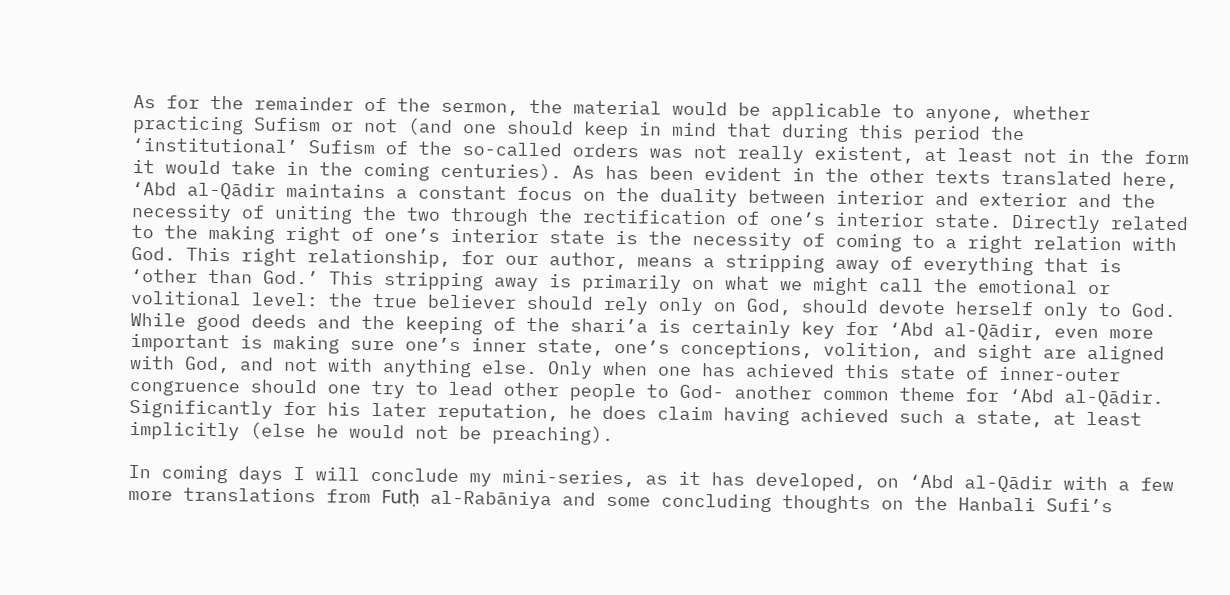As for the remainder of the sermon, the material would be applicable to anyone, whether practicing Sufism or not (and one should keep in mind that during this period the ‘institutional’ Sufism of the so-called orders was not really existent, at least not in the form it would take in the coming centuries). As has been evident in the other texts translated here, ‘Abd al-Qādir maintains a constant focus on the duality between interior and exterior and the necessity of uniting the two through the rectification of one’s interior state. Directly related to the making right of one’s interior state is the necessity of coming to a right relation with God. This right relationship, for our author, means a stripping away of everything that is ‘other than God.’ This stripping away is primarily on what we might call the emotional or volitional level: the true believer should rely only on God, should devote herself only to God. While good deeds and the keeping of the shari’a is certainly key for ‘Abd al-Qādir, even more important is making sure one’s inner state, one’s conceptions, volition, and sight are aligned with God, and not with anything else. Only when one has achieved this state of inner-outer congruence should one try to lead other people to God- another common theme for ‘Abd al-Qādir. Significantly for his later reputation, he does claim having achieved such a state, at least implicitly (else he would not be preaching).

In coming days I will conclude my mini-series, as it has developed, on ‘Abd al-Qādir with a few more translations from Futḥ al-Rabāniya and some concluding thoughts on the Hanbali Sufi’s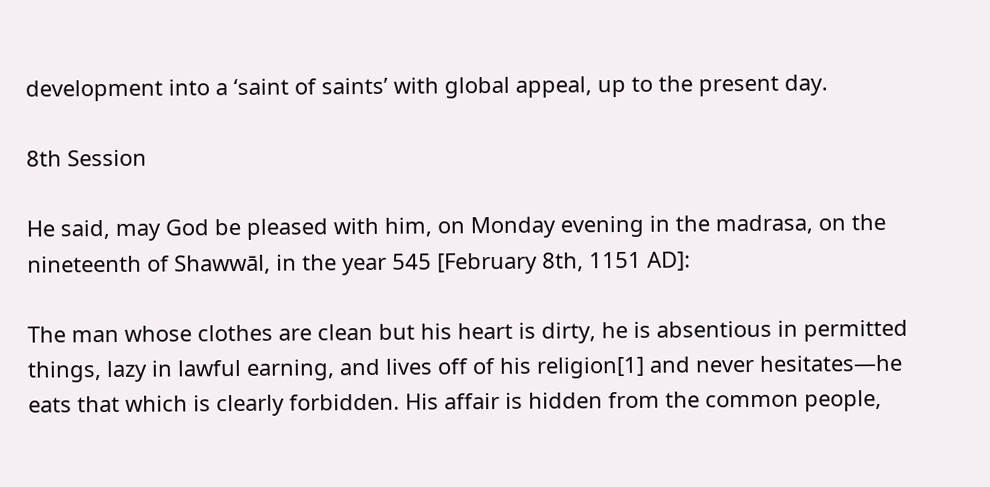development into a ‘saint of saints’ with global appeal, up to the present day.

8th Session

He said, may God be pleased with him, on Monday evening in the madrasa, on the nineteenth of Shawwāl, in the year 545 [February 8th, 1151 AD]:

The man whose clothes are clean but his heart is dirty, he is absentious in permitted things, lazy in lawful earning, and lives off of his religion[1] and never hesitates—he eats that which is clearly forbidden. His affair is hidden from the common people,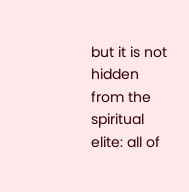but it is not hidden from the spiritual elite: all of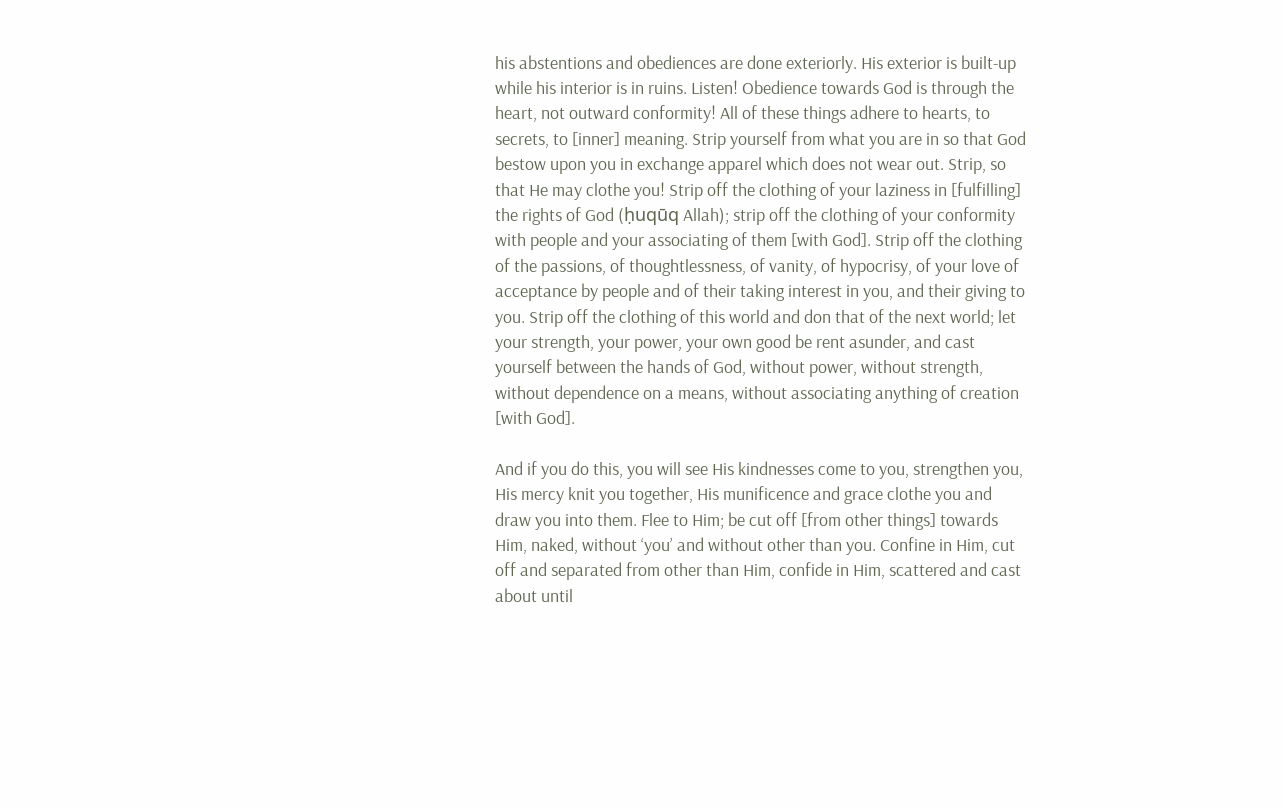his abstentions and obediences are done exteriorly. His exterior is built-up while his interior is in ruins. Listen! Obedience towards God is through the heart, not outward conformity! All of these things adhere to hearts, to secrets, to [inner] meaning. Strip yourself from what you are in so that God bestow upon you in exchange apparel which does not wear out. Strip, so that He may clothe you! Strip off the clothing of your laziness in [fulfilling] the rights of God (ḥuqūq Allah); strip off the clothing of your conformity with people and your associating of them [with God]. Strip off the clothing of the passions, of thoughtlessness, of vanity, of hypocrisy, of your love of acceptance by people and of their taking interest in you, and their giving to you. Strip off the clothing of this world and don that of the next world; let your strength, your power, your own good be rent asunder, and cast yourself between the hands of God, without power, without strength, without dependence on a means, without associating anything of creation [with God].

And if you do this, you will see His kindnesses come to you, strengthen you, His mercy knit you together, His munificence and grace clothe you and draw you into them. Flee to Him; be cut off [from other things] towards Him, naked, without ‘you’ and without other than you. Confine in Him, cut off and separated from other than Him, confide in Him, scattered and cast about until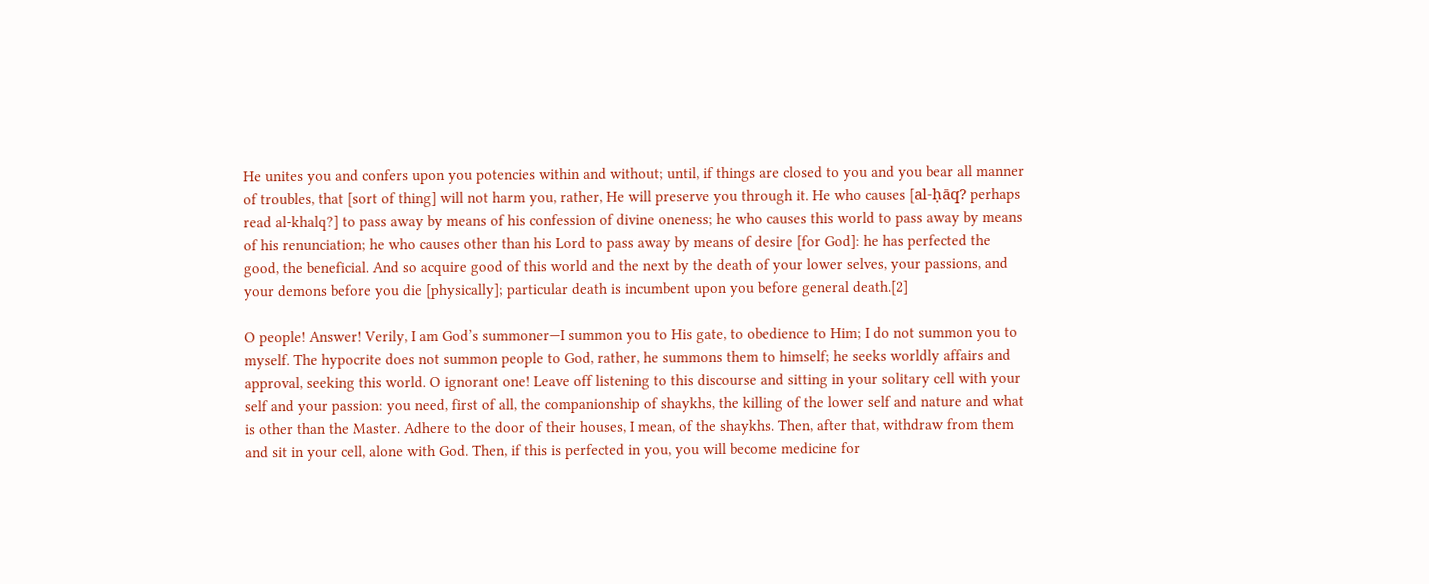He unites you and confers upon you potencies within and without; until, if things are closed to you and you bear all manner of troubles, that [sort of thing] will not harm you, rather, He will preserve you through it. He who causes [al-ḥāq? perhaps read al-khalq?] to pass away by means of his confession of divine oneness; he who causes this world to pass away by means of his renunciation; he who causes other than his Lord to pass away by means of desire [for God]: he has perfected the good, the beneficial. And so acquire good of this world and the next by the death of your lower selves, your passions, and your demons before you die [physically]; particular death is incumbent upon you before general death.[2]

O people! Answer! Verily, I am God’s summoner—I summon you to His gate, to obedience to Him; I do not summon you to myself. The hypocrite does not summon people to God, rather, he summons them to himself; he seeks worldly affairs and approval, seeking this world. O ignorant one! Leave off listening to this discourse and sitting in your solitary cell with your self and your passion: you need, first of all, the companionship of shaykhs, the killing of the lower self and nature and what is other than the Master. Adhere to the door of their houses, I mean, of the shaykhs. Then, after that, withdraw from them and sit in your cell, alone with God. Then, if this is perfected in you, you will become medicine for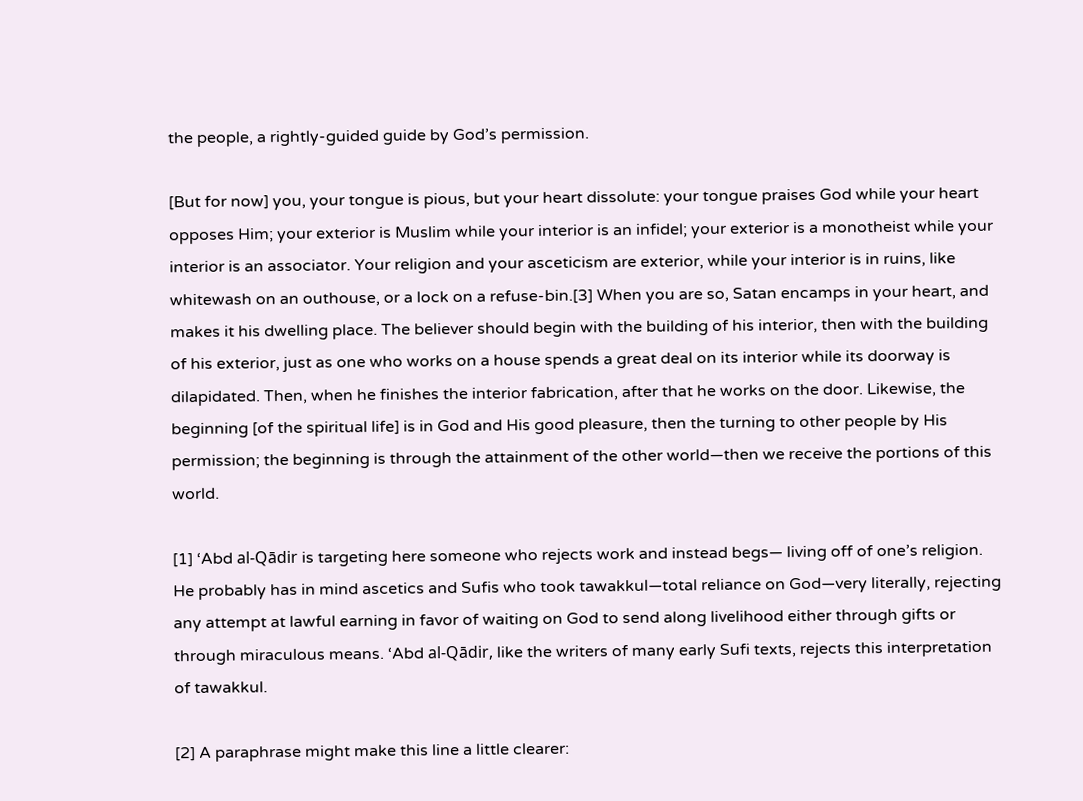the people, a rightly-guided guide by God’s permission.

[But for now] you, your tongue is pious, but your heart dissolute: your tongue praises God while your heart opposes Him; your exterior is Muslim while your interior is an infidel; your exterior is a monotheist while your interior is an associator. Your religion and your asceticism are exterior, while your interior is in ruins, like whitewash on an outhouse, or a lock on a refuse-bin.[3] When you are so, Satan encamps in your heart, and makes it his dwelling place. The believer should begin with the building of his interior, then with the building of his exterior, just as one who works on a house spends a great deal on its interior while its doorway is dilapidated. Then, when he finishes the interior fabrication, after that he works on the door. Likewise, the beginning [of the spiritual life] is in God and His good pleasure, then the turning to other people by His permission; the beginning is through the attainment of the other world—then we receive the portions of this world.

[1] ‘Abd al-Qādir is targeting here someone who rejects work and instead begs— living off of one’s religion. He probably has in mind ascetics and Sufis who took tawakkul—total reliance on God—very literally, rejecting any attempt at lawful earning in favor of waiting on God to send along livelihood either through gifts or through miraculous means. ‘Abd al-Qādir, like the writers of many early Sufi texts, rejects this interpretation of tawakkul.

[2] A paraphrase might make this line a little clearer: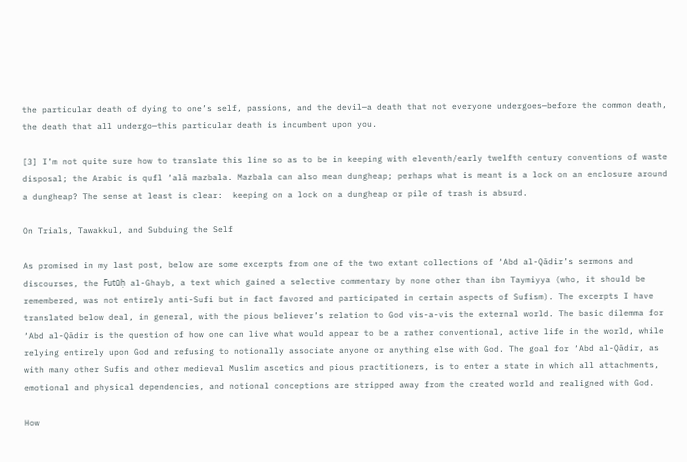the particular death of dying to one’s self, passions, and the devil—a death that not everyone undergoes—before the common death, the death that all undergo—this particular death is incumbent upon you.

[3] I’m not quite sure how to translate this line so as to be in keeping with eleventh/early twelfth century conventions of waste disposal; the Arabic is qufl ‘alā mazbala. Mazbala can also mean dungheap; perhaps what is meant is a lock on an enclosure around a dungheap? The sense at least is clear:  keeping on a lock on a dungheap or pile of trash is absurd.

On Trials, Tawakkul, and Subduing the Self

As promised in my last post, below are some excerpts from one of the two extant collections of ‘Abd al-Qādir’s sermons and discourses, the Futūḥ al-Ghayb, a text which gained a selective commentary by none other than ibn Taymiyya (who, it should be remembered, was not entirely anti-Sufi but in fact favored and participated in certain aspects of Sufism). The excerpts I have translated below deal, in general, with the pious believer’s relation to God vis-a-vis the external world. The basic dilemma for ‘Abd al-Qādir is the question of how one can live what would appear to be a rather conventional, active life in the world, while relying entirely upon God and refusing to notionally associate anyone or anything else with God. The goal for ‘Abd al-Qādir, as with many other Sufis and other medieval Muslim ascetics and pious practitioners, is to enter a state in which all attachments, emotional and physical dependencies, and notional conceptions are stripped away from the created world and realigned with God.

How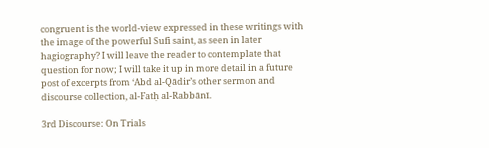congruent is the world-view expressed in these writings with the image of the powerful Sufi saint, as seen in later hagiography? I will leave the reader to contemplate that question for now; I will take it up in more detail in a future post of excerpts from ‘Abd al-Qādir’s other sermon and discourse collection, al-Fatḥ al-Rabbānī.

3rd Discourse: On Trials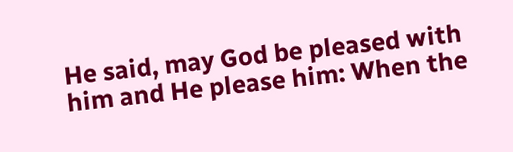He said, may God be pleased with him and He please him: When the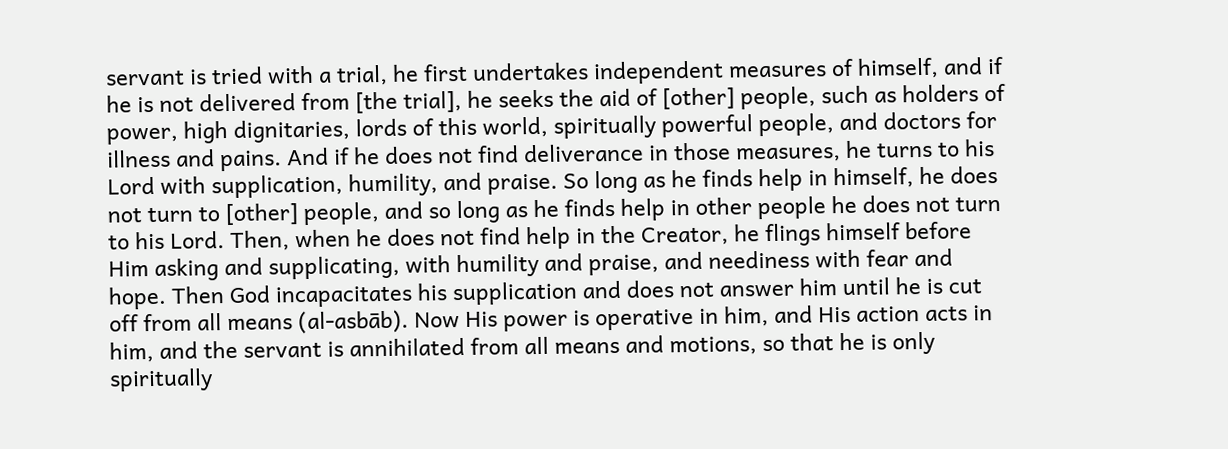servant is tried with a trial, he first undertakes independent measures of himself, and if he is not delivered from [the trial], he seeks the aid of [other] people, such as holders of power, high dignitaries, lords of this world, spiritually powerful people, and doctors for illness and pains. And if he does not find deliverance in those measures, he turns to his Lord with supplication, humility, and praise. So long as he finds help in himself, he does not turn to [other] people, and so long as he finds help in other people he does not turn to his Lord. Then, when he does not find help in the Creator, he flings himself before Him asking and supplicating, with humility and praise, and neediness with fear and hope. Then God incapacitates his supplication and does not answer him until he is cut off from all means (al-asbāb). Now His power is operative in him, and His action acts in him, and the servant is annihilated from all means and motions, so that he is only spiritually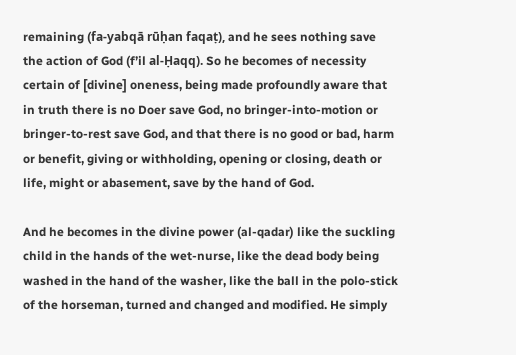remaining (fa-yabqā rūḥan faqaṭ), and he sees nothing save the action of God (f’il al-Ḥaqq). So he becomes of necessity certain of [divine] oneness, being made profoundly aware that in truth there is no Doer save God, no bringer-into-motion or bringer-to-rest save God, and that there is no good or bad, harm or benefit, giving or withholding, opening or closing, death or life, might or abasement, save by the hand of God.

And he becomes in the divine power (al-qadar) like the suckling child in the hands of the wet-nurse, like the dead body being washed in the hand of the washer, like the ball in the polo-stick of the horseman, turned and changed and modified. He simply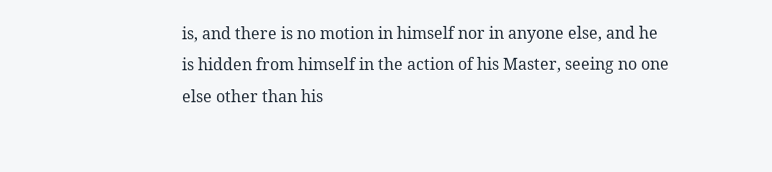is, and there is no motion in himself nor in anyone else, and he is hidden from himself in the action of his Master, seeing no one else other than his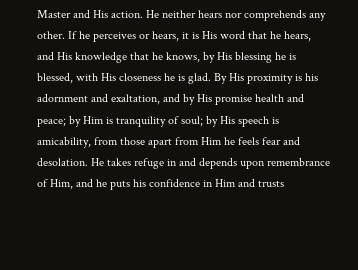Master and His action. He neither hears nor comprehends any other. If he perceives or hears, it is His word that he hears, and His knowledge that he knows, by His blessing he is blessed, with His closeness he is glad. By His proximity is his adornment and exaltation, and by His promise health and peace; by Him is tranquility of soul; by His speech is amicability, from those apart from Him he feels fear and desolation. He takes refuge in and depends upon remembrance of Him, and he puts his confidence in Him and trusts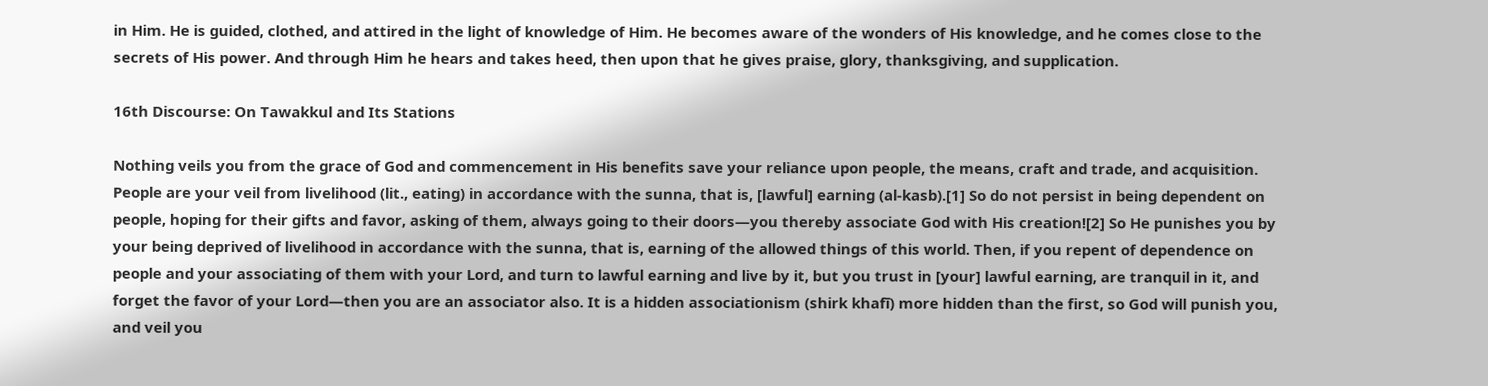in Him. He is guided, clothed, and attired in the light of knowledge of Him. He becomes aware of the wonders of His knowledge, and he comes close to the secrets of His power. And through Him he hears and takes heed, then upon that he gives praise, glory, thanksgiving, and supplication.

16th Discourse: On Tawakkul and Its Stations

Nothing veils you from the grace of God and commencement in His benefits save your reliance upon people, the means, craft and trade, and acquisition. People are your veil from livelihood (lit., eating) in accordance with the sunna, that is, [lawful] earning (al-kasb).[1] So do not persist in being dependent on people, hoping for their gifts and favor, asking of them, always going to their doors—you thereby associate God with His creation![2] So He punishes you by your being deprived of livelihood in accordance with the sunna, that is, earning of the allowed things of this world. Then, if you repent of dependence on people and your associating of them with your Lord, and turn to lawful earning and live by it, but you trust in [your] lawful earning, are tranquil in it, and forget the favor of your Lord—then you are an associator also. It is a hidden associationism (shirk khafī) more hidden than the first, so God will punish you, and veil you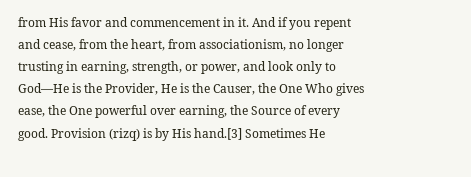from His favor and commencement in it. And if you repent and cease, from the heart, from associationism, no longer trusting in earning, strength, or power, and look only to God—He is the Provider, He is the Causer, the One Who gives ease, the One powerful over earning, the Source of every good. Provision (rizq) is by His hand.[3] Sometimes He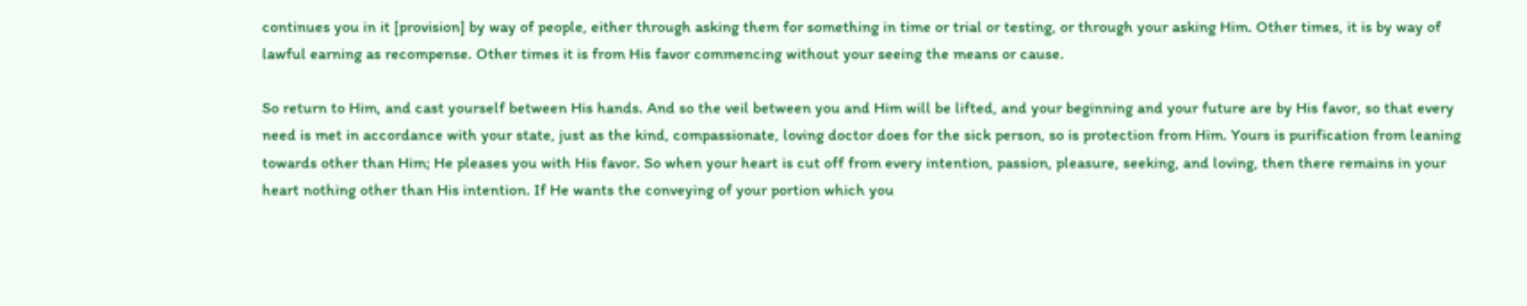continues you in it [provision] by way of people, either through asking them for something in time or trial or testing, or through your asking Him. Other times, it is by way of lawful earning as recompense. Other times it is from His favor commencing without your seeing the means or cause.

So return to Him, and cast yourself between His hands. And so the veil between you and Him will be lifted, and your beginning and your future are by His favor, so that every need is met in accordance with your state, just as the kind, compassionate, loving doctor does for the sick person, so is protection from Him. Yours is purification from leaning towards other than Him; He pleases you with His favor. So when your heart is cut off from every intention, passion, pleasure, seeking, and loving, then there remains in your heart nothing other than His intention. If He wants the conveying of your portion which you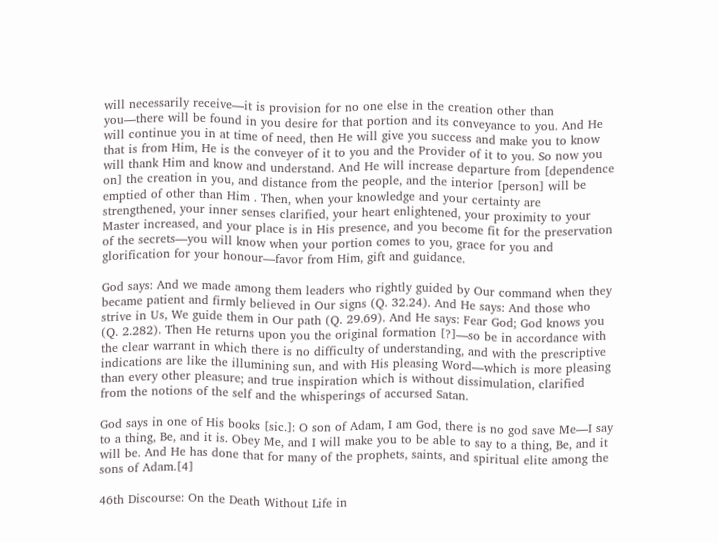will necessarily receive—it is provision for no one else in the creation other than you—there will be found in you desire for that portion and its conveyance to you. And He will continue you in at time of need, then He will give you success and make you to know that is from Him, He is the conveyer of it to you and the Provider of it to you. So now you will thank Him and know and understand. And He will increase departure from [dependence on] the creation in you, and distance from the people, and the interior [person] will be emptied of other than Him . Then, when your knowledge and your certainty are strengthened, your inner senses clarified, your heart enlightened, your proximity to your Master increased, and your place is in His presence, and you become fit for the preservation of the secrets—you will know when your portion comes to you, grace for you and glorification for your honour—favor from Him, gift and guidance.

God says: And we made among them leaders who rightly guided by Our command when they became patient and firmly believed in Our signs (Q. 32.24). And He says: And those who strive in Us, We guide them in Our path (Q. 29.69). And He says: Fear God; God knows you (Q. 2.282). Then He returns upon you the original formation [?]—so be in accordance with the clear warrant in which there is no difficulty of understanding, and with the prescriptive indications are like the illumining sun, and with His pleasing Word—which is more pleasing than every other pleasure; and true inspiration which is without dissimulation, clarified from the notions of the self and the whisperings of accursed Satan.

God says in one of His books [sic.]: O son of Adam, I am God, there is no god save Me—I say to a thing, Be, and it is. Obey Me, and I will make you to be able to say to a thing, Be, and it will be. And He has done that for many of the prophets, saints, and spiritual elite among the sons of Adam.[4]

46th Discourse: On the Death Without Life in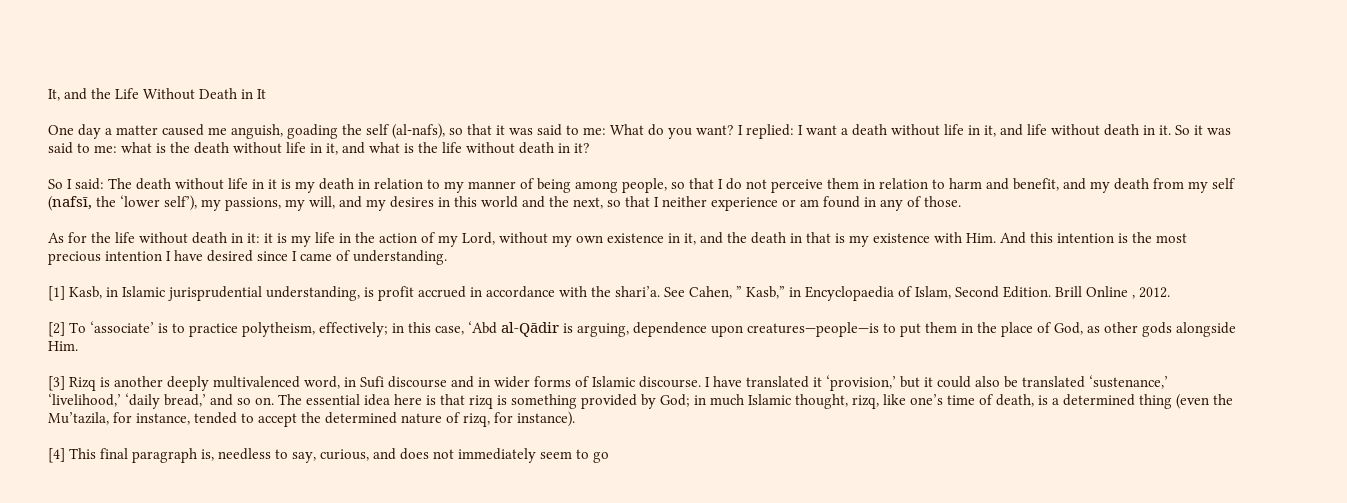It, and the Life Without Death in It

One day a matter caused me anguish, goading the self (al-nafs), so that it was said to me: What do you want? I replied: I want a death without life in it, and life without death in it. So it was said to me: what is the death without life in it, and what is the life without death in it?

So I said: The death without life in it is my death in relation to my manner of being among people, so that I do not perceive them in relation to harm and benefit, and my death from my self (nafsī, the ‘lower self’), my passions, my will, and my desires in this world and the next, so that I neither experience or am found in any of those.

As for the life without death in it: it is my life in the action of my Lord, without my own existence in it, and the death in that is my existence with Him. And this intention is the most precious intention I have desired since I came of understanding.

[1] Kasb, in Islamic jurisprudential understanding, is profit accrued in accordance with the shari’a. See Cahen, ” Kasb,” in Encyclopaedia of Islam, Second Edition. Brill Online , 2012.

[2] To ‘associate’ is to practice polytheism, effectively; in this case, ‘Abd al-Qādir is arguing, dependence upon creatures—people—is to put them in the place of God, as other gods alongside Him.

[3] Rizq is another deeply multivalenced word, in Sufi discourse and in wider forms of Islamic discourse. I have translated it ‘provision,’ but it could also be translated ‘sustenance,’ ‘livelihood,’ ‘daily bread,’ and so on. The essential idea here is that rizq is something provided by God; in much Islamic thought, rizq, like one’s time of death, is a determined thing (even the Mu’tazila, for instance, tended to accept the determined nature of rizq, for instance).

[4] This final paragraph is, needless to say, curious, and does not immediately seem to go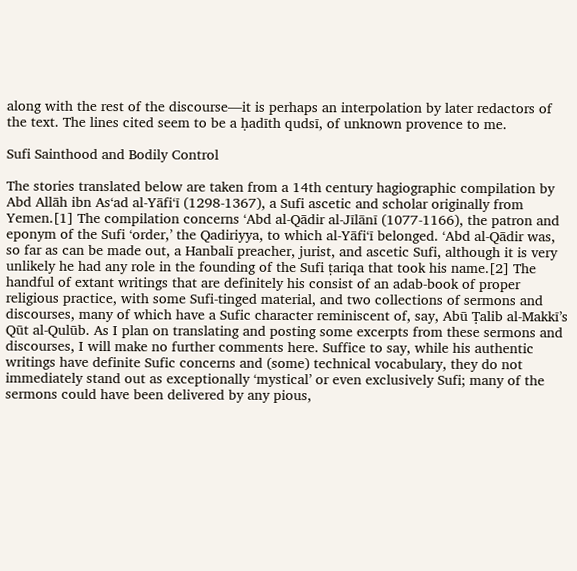along with the rest of the discourse—it is perhaps an interpolation by later redactors of the text. The lines cited seem to be a ḥadīth qudsī, of unknown provence to me.

Sufi Sainthood and Bodily Control

The stories translated below are taken from a 14th century hagiographic compilation by Abd Allāh ibn Asʻad al-Yāfiʻī (1298-1367), a Sufi ascetic and scholar originally from Yemen.[1] The compilation concerns ‘Abd al-Qādir al-Jīlānī (1077-1166), the patron and eponym of the Sufi ‘order,’ the Qadiriyya, to which al-Yāfiʻī belonged. ‘Abd al-Qādir was, so far as can be made out, a Hanbalī preacher, jurist, and ascetic Sufi, although it is very unlikely he had any role in the founding of the Sufi ṭariqa that took his name.[2] The handful of extant writings that are definitely his consist of an adab-book of proper religious practice, with some Sufi-tinged material, and two collections of sermons and discourses, many of which have a Sufic character reminiscent of, say, Abū Ṭalib al-Makkī’s Qūt al-Qulūb. As I plan on translating and posting some excerpts from these sermons and discourses, I will make no further comments here. Suffice to say, while his authentic writings have definite Sufic concerns and (some) technical vocabulary, they do not immediately stand out as exceptionally ‘mystical’ or even exclusively Sufi; many of the sermons could have been delivered by any pious,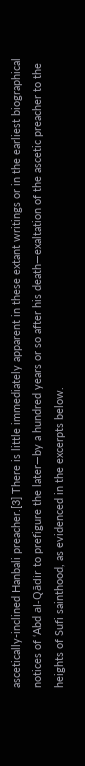ascetically-inclined Hanbali preacher.[3] There is little immediately apparent in these extant writings or in the earliest biographical notices of ‘Abd al-Qādir to prefigure the later—by a hundred years or so after his death—exaltation of the ascetic preacher to the heights of Sufi sainthood, as evidenced in the excerpts below.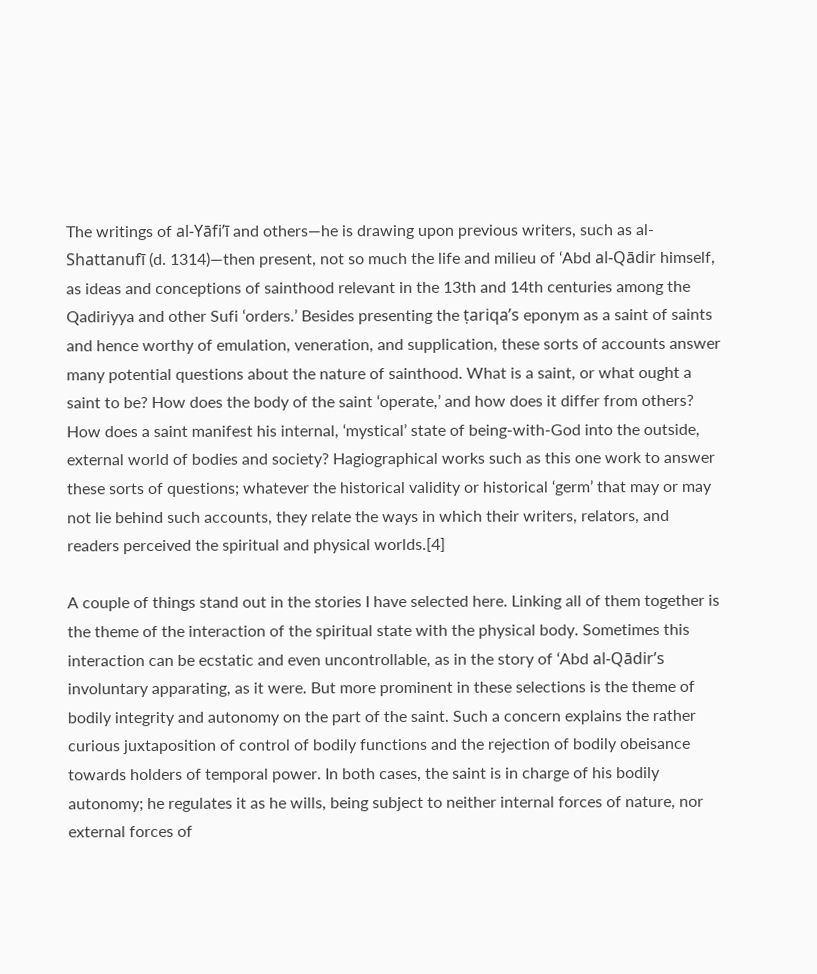The writings of al-Yāfi’ī and others—he is drawing upon previous writers, such as al-Shattanufī (d. 1314)—then present, not so much the life and milieu of ‘Abd al-Qādir himself, as ideas and conceptions of sainthood relevant in the 13th and 14th centuries among the Qadiriyya and other Sufi ‘orders.’ Besides presenting the ṭariqa’s eponym as a saint of saints and hence worthy of emulation, veneration, and supplication, these sorts of accounts answer many potential questions about the nature of sainthood. What is a saint, or what ought a saint to be? How does the body of the saint ‘operate,’ and how does it differ from others? How does a saint manifest his internal, ‘mystical’ state of being-with-God into the outside, external world of bodies and society? Hagiographical works such as this one work to answer these sorts of questions; whatever the historical validity or historical ‘germ’ that may or may not lie behind such accounts, they relate the ways in which their writers, relators, and readers perceived the spiritual and physical worlds.[4]

A couple of things stand out in the stories I have selected here. Linking all of them together is the theme of the interaction of the spiritual state with the physical body. Sometimes this interaction can be ecstatic and even uncontrollable, as in the story of ‘Abd al-Qādir’s involuntary apparating, as it were. But more prominent in these selections is the theme of bodily integrity and autonomy on the part of the saint. Such a concern explains the rather curious juxtaposition of control of bodily functions and the rejection of bodily obeisance towards holders of temporal power. In both cases, the saint is in charge of his bodily autonomy; he regulates it as he wills, being subject to neither internal forces of nature, nor external forces of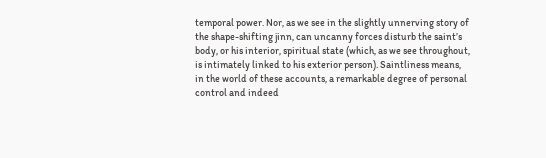temporal power. Nor, as we see in the slightly unnerving story of the shape-shifting jinn, can uncanny forces disturb the saint’s body, or his interior, spiritual state (which, as we see throughout, is intimately linked to his exterior person). Saintliness means, in the world of these accounts, a remarkable degree of personal control and indeed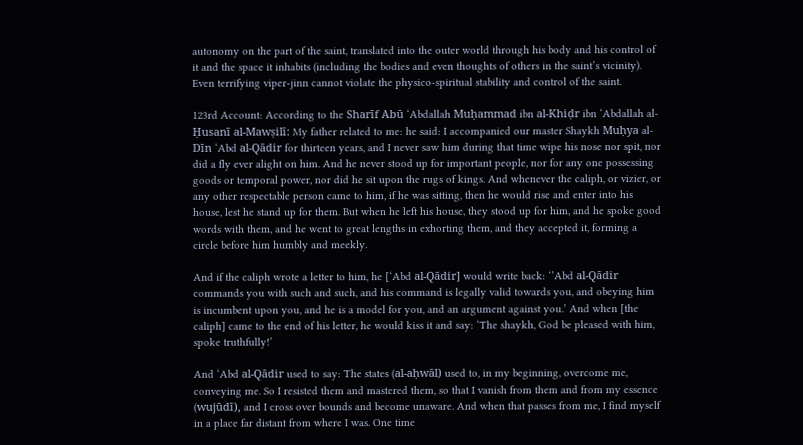autonomy on the part of the saint, translated into the outer world through his body and his control of it and the space it inhabits (including the bodies and even thoughts of others in the saint’s vicinity). Even terrifying viper-jinn cannot violate the physico-spiritual stability and control of the saint.

123rd Account: According to the Sharīf Abū ‘Abdallah Muḥammad ibn al-Khiḍr ibn ‘Abdallah al-Ḥusanī al-Mawṣilī: My father related to me: he said: I accompanied our master Shaykh Muḥya al-Dīn ‘Abd al-Qādir for thirteen years, and I never saw him during that time wipe his nose nor spit, nor did a fly ever alight on him. And he never stood up for important people, nor for any one possessing goods or temporal power, nor did he sit upon the rugs of kings. And whenever the caliph, or vizier, or any other respectable person came to him, if he was sitting, then he would rise and enter into his house, lest he stand up for them. But when he left his house, they stood up for him, and he spoke good words with them, and he went to great lengths in exhorting them, and they accepted it, forming a circle before him humbly and meekly.

And if the caliph wrote a letter to him, he [‘Abd al-Qādir] would write back: ‘’Abd al-Qādir commands you with such and such, and his command is legally valid towards you, and obeying him is incumbent upon you, and he is a model for you, and an argument against you.’ And when [the caliph] came to the end of his letter, he would kiss it and say: ‘The shaykh, God be pleased with him, spoke truthfully!’

And ‘Abd al-Qādir used to say: The states (al-aḥwāl) used to, in my beginning, overcome me, conveying me. So I resisted them and mastered them, so that I vanish from them and from my essence (wujūdī), and I cross over bounds and become unaware. And when that passes from me, I find myself in a place far distant from where I was. One time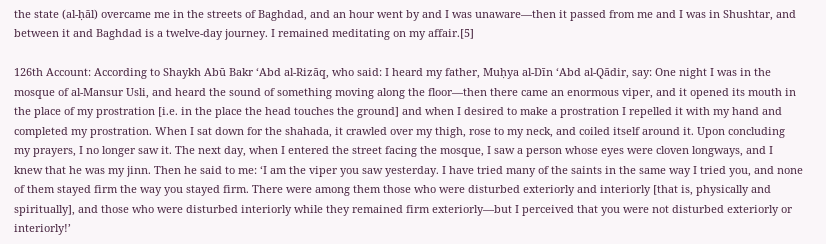the state (al-ḥāl) overcame me in the streets of Baghdad, and an hour went by and I was unaware—then it passed from me and I was in Shushtar, and between it and Baghdad is a twelve-day journey. I remained meditating on my affair.[5]

126th Account: According to Shaykh Abū Bakr ‘Abd al-Rizāq, who said: I heard my father, Muḥya al-Dīn ‘Abd al-Qādir, say: One night I was in the mosque of al-Mansur Usli, and heard the sound of something moving along the floor—then there came an enormous viper, and it opened its mouth in the place of my prostration [i.e. in the place the head touches the ground] and when I desired to make a prostration I repelled it with my hand and completed my prostration. When I sat down for the shahada, it crawled over my thigh, rose to my neck, and coiled itself around it. Upon concluding my prayers, I no longer saw it. The next day, when I entered the street facing the mosque, I saw a person whose eyes were cloven longways, and I knew that he was my jinn. Then he said to me: ‘I am the viper you saw yesterday. I have tried many of the saints in the same way I tried you, and none of them stayed firm the way you stayed firm. There were among them those who were disturbed exteriorly and interiorly [that is, physically and spiritually], and those who were disturbed interiorly while they remained firm exteriorly—but I perceived that you were not disturbed exteriorly or interiorly!’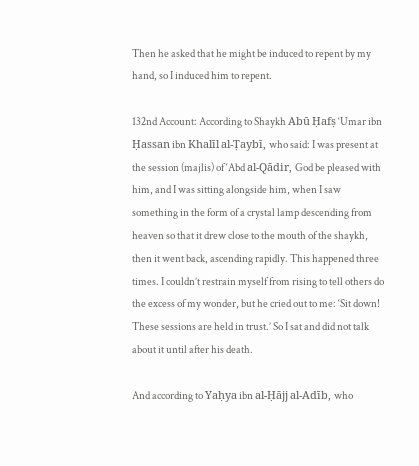Then he asked that he might be induced to repent by my hand, so I induced him to repent.

132nd Account: According to Shaykh Abū Ḥafṣ ‘Umar ibn Ḥassan ibn Khalīl al-Ṭaybī, who said: I was present at the session (majlis) of ‘Abd al-Qādir, God be pleased with him, and I was sitting alongside him, when I saw something in the form of a crystal lamp descending from heaven so that it drew close to the mouth of the shaykh, then it went back, ascending rapidly. This happened three times. I couldn’t restrain myself from rising to tell others do the excess of my wonder, but he cried out to me: ‘Sit down! These sessions are held in trust.’ So I sat and did not talk about it until after his death.

And according to Yaḥya ibn al-Ḥājj al-Adīb, who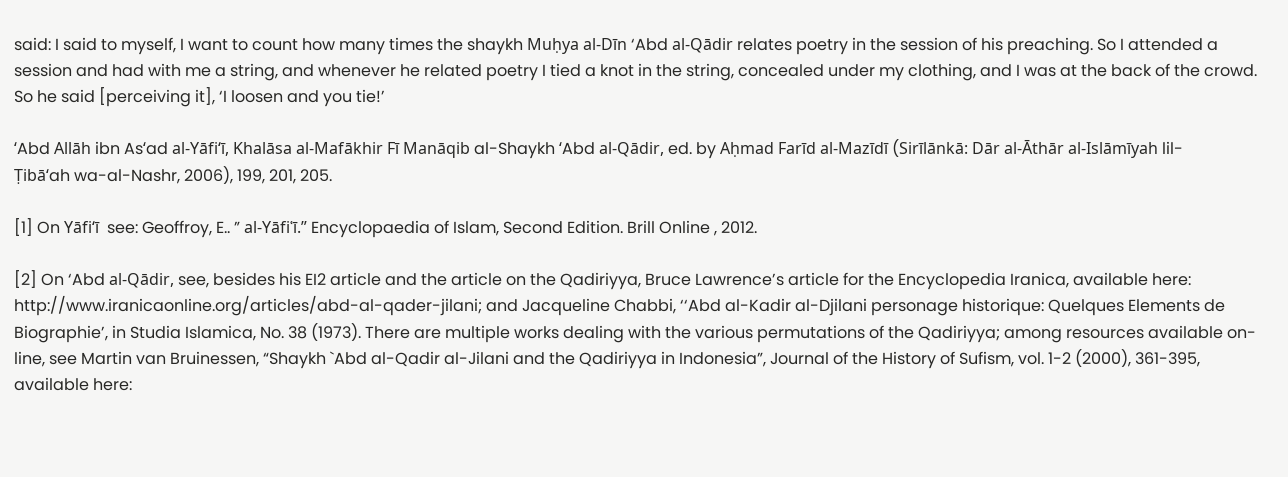said: I said to myself, I want to count how many times the shaykh Muḥya al-Dīn ‘Abd al-Qādir relates poetry in the session of his preaching. So I attended a session and had with me a string, and whenever he related poetry I tied a knot in the string, concealed under my clothing, and I was at the back of the crowd. So he said [perceiving it], ‘I loosen and you tie!’

ʻAbd Allāh ibn Asʻad al-Yāfiʻī, Khalāsa al-Mafākhir Fī Manāqib al-Shaykh ʻAbd al-Qādir, ed. by Aḥmad Farīd al-Mazīdī (Sirīlānkā: Dār al-Āthār al-Islāmīyah lil-Ṭibāʻah wa-al-Nashr, 2006), 199, 201, 205.

[1] On Yāfiʻī  see: Geoffroy, E.. ” al-Yāfiʿī.” Encyclopaedia of Islam, Second Edition. Brill Online , 2012.

[2] On ‘Abd al-Qādir, see, besides his EI2 article and the article on the Qadiriyya, Bruce Lawrence’s article for the Encyclopedia Iranica, available here: http://www.iranicaonline.org/articles/abd-al-qader-jilani; and Jacqueline Chabbi, ‘‘Abd al-Kadir al-Djilani personage historique: Quelques Elements de Biographie’, in Studia Islamica, No. 38 (1973). There are multiple works dealing with the various permutations of the Qadiriyya; among resources available on-line, see Martin van Bruinessen, “Shaykh `Abd al-Qadir al-Jilani and the Qadiriyya in Indonesia”, Journal of the History of Sufism, vol. 1-2 (2000), 361-395, available here: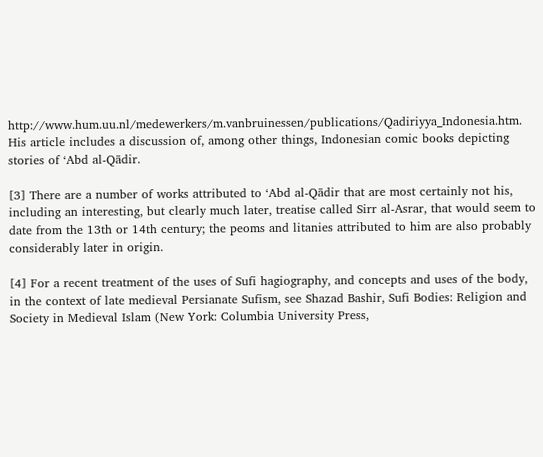http://www.hum.uu.nl/medewerkers/m.vanbruinessen/publications/Qadiriyya_Indonesia.htm. His article includes a discussion of, among other things, Indonesian comic books depicting stories of ‘Abd al-Qādir.

[3] There are a number of works attributed to ‘Abd al-Qādir that are most certainly not his, including an interesting, but clearly much later, treatise called Sirr al-Asrar, that would seem to date from the 13th or 14th century; the peoms and litanies attributed to him are also probably considerably later in origin.

[4] For a recent treatment of the uses of Sufi hagiography, and concepts and uses of the body, in the context of late medieval Persianate Sufism, see Shazad Bashir, Sufi Bodies: Religion and Society in Medieval Islam (New York: Columbia University Press,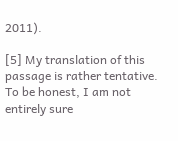2011).

[5] My translation of this passage is rather tentative. To be honest, I am not entirely sure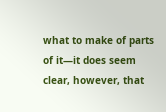what to make of parts of it—it does seem clear, however, that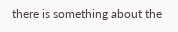there is something about the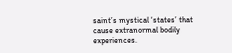saint’s mystical ‘states’ that cause extranormal bodily experiences.